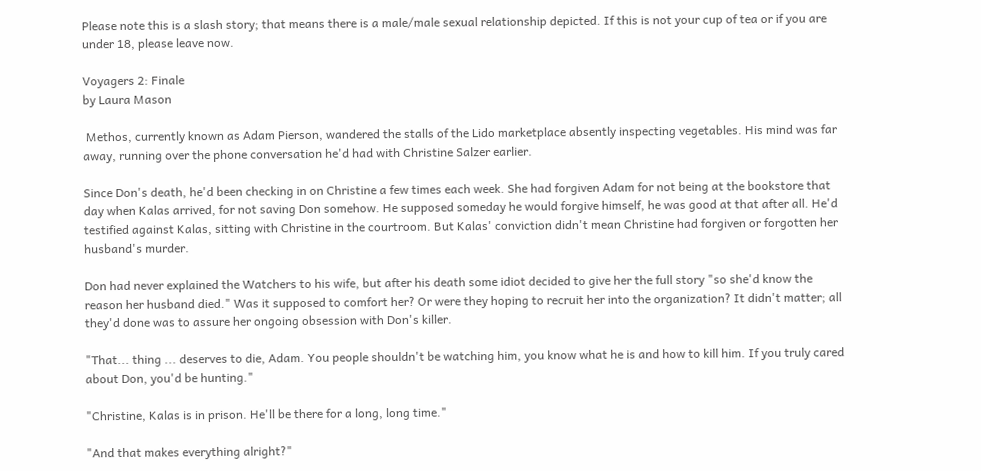Please note this is a slash story; that means there is a male/male sexual relationship depicted. If this is not your cup of tea or if you are under 18, please leave now.

Voyagers 2: Finale
by Laura Mason

 Methos, currently known as Adam Pierson, wandered the stalls of the Lido marketplace absently inspecting vegetables. His mind was far away, running over the phone conversation he'd had with Christine Salzer earlier.

Since Don's death, he'd been checking in on Christine a few times each week. She had forgiven Adam for not being at the bookstore that day when Kalas arrived, for not saving Don somehow. He supposed someday he would forgive himself, he was good at that after all. He'd testified against Kalas, sitting with Christine in the courtroom. But Kalas' conviction didn't mean Christine had forgiven or forgotten her husband's murder.

Don had never explained the Watchers to his wife, but after his death some idiot decided to give her the full story "so she'd know the reason her husband died." Was it supposed to comfort her? Or were they hoping to recruit her into the organization? It didn't matter; all they'd done was to assure her ongoing obsession with Don's killer.

"That... thing ... deserves to die, Adam. You people shouldn't be watching him, you know what he is and how to kill him. If you truly cared about Don, you'd be hunting."

"Christine, Kalas is in prison. He'll be there for a long, long time."

"And that makes everything alright?"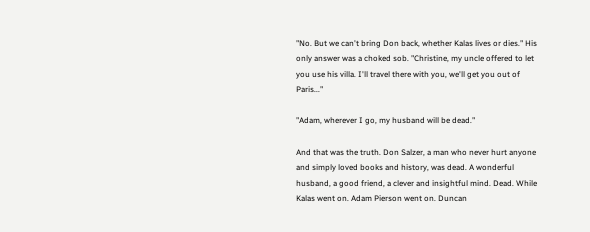"No. But we can't bring Don back, whether Kalas lives or dies." His only answer was a choked sob. "Christine, my uncle offered to let you use his villa. I'll travel there with you, we'll get you out of Paris..."

"Adam, wherever I go, my husband will be dead."

And that was the truth. Don Salzer, a man who never hurt anyone and simply loved books and history, was dead. A wonderful husband, a good friend, a clever and insightful mind. Dead. While Kalas went on. Adam Pierson went on. Duncan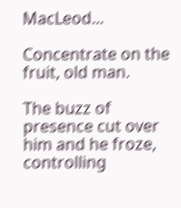MacLeod...

Concentrate on the fruit, old man.

The buzz of presence cut over him and he froze, controlling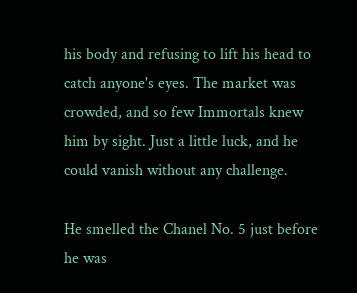his body and refusing to lift his head to catch anyone's eyes. The market was crowded, and so few Immortals knew him by sight. Just a little luck, and he could vanish without any challenge.

He smelled the Chanel No. 5 just before he was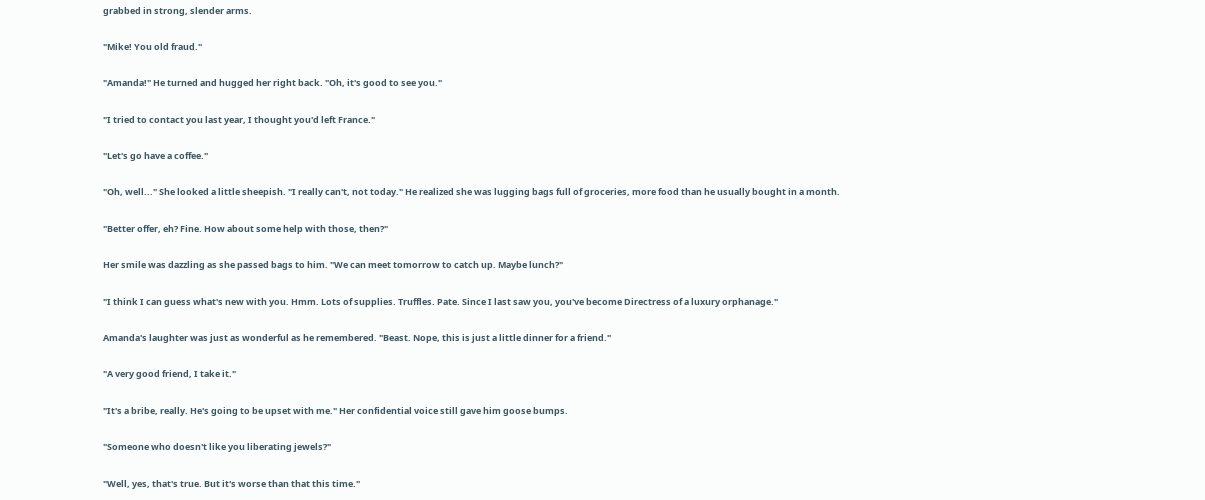grabbed in strong, slender arms.

"Mike! You old fraud."

"Amanda!" He turned and hugged her right back. "Oh, it's good to see you."

"I tried to contact you last year, I thought you'd left France."

"Let's go have a coffee."

"Oh, well..." She looked a little sheepish. "I really can't, not today." He realized she was lugging bags full of groceries, more food than he usually bought in a month.

"Better offer, eh? Fine. How about some help with those, then?"

Her smile was dazzling as she passed bags to him. "We can meet tomorrow to catch up. Maybe lunch?"

"I think I can guess what's new with you. Hmm. Lots of supplies. Truffles. Pate. Since I last saw you, you've become Directress of a luxury orphanage."

Amanda's laughter was just as wonderful as he remembered. "Beast. Nope, this is just a little dinner for a friend."

"A very good friend, I take it."

"It's a bribe, really. He's going to be upset with me." Her confidential voice still gave him goose bumps.

"Someone who doesn't like you liberating jewels?"

"Well, yes, that's true. But it's worse than that this time."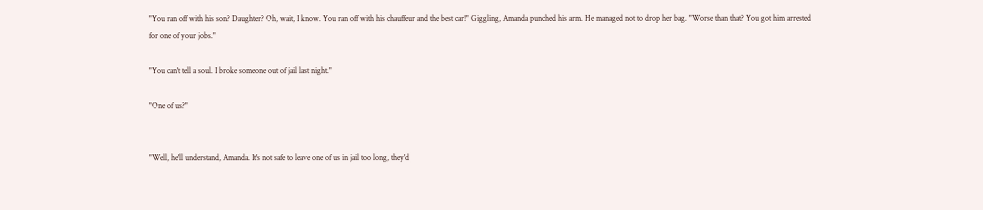"You ran off with his son? Daughter? Oh, wait, I know. You ran off with his chauffeur and the best car!" Giggling, Amanda punched his arm. He managed not to drop her bag. "Worse than that? You got him arrested for one of your jobs."

"You can't tell a soul. I broke someone out of jail last night."

"One of us?"


"Well, he'll understand, Amanda. It's not safe to leave one of us in jail too long, they'd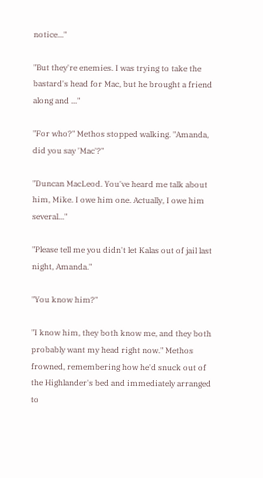notice..."

"But they're enemies. I was trying to take the bastard's head for Mac, but he brought a friend along and ..."

"For who?" Methos stopped walking. "Amanda, did you say 'Mac'?"

"Duncan MacLeod. You've heard me talk about him, Mike. I owe him one. Actually, I owe him several..."

"Please tell me you didn't let Kalas out of jail last night, Amanda."

"You know him?"

"I know him, they both know me, and they both probably want my head right now." Methos frowned, remembering how he'd snuck out of the Highlander's bed and immediately arranged to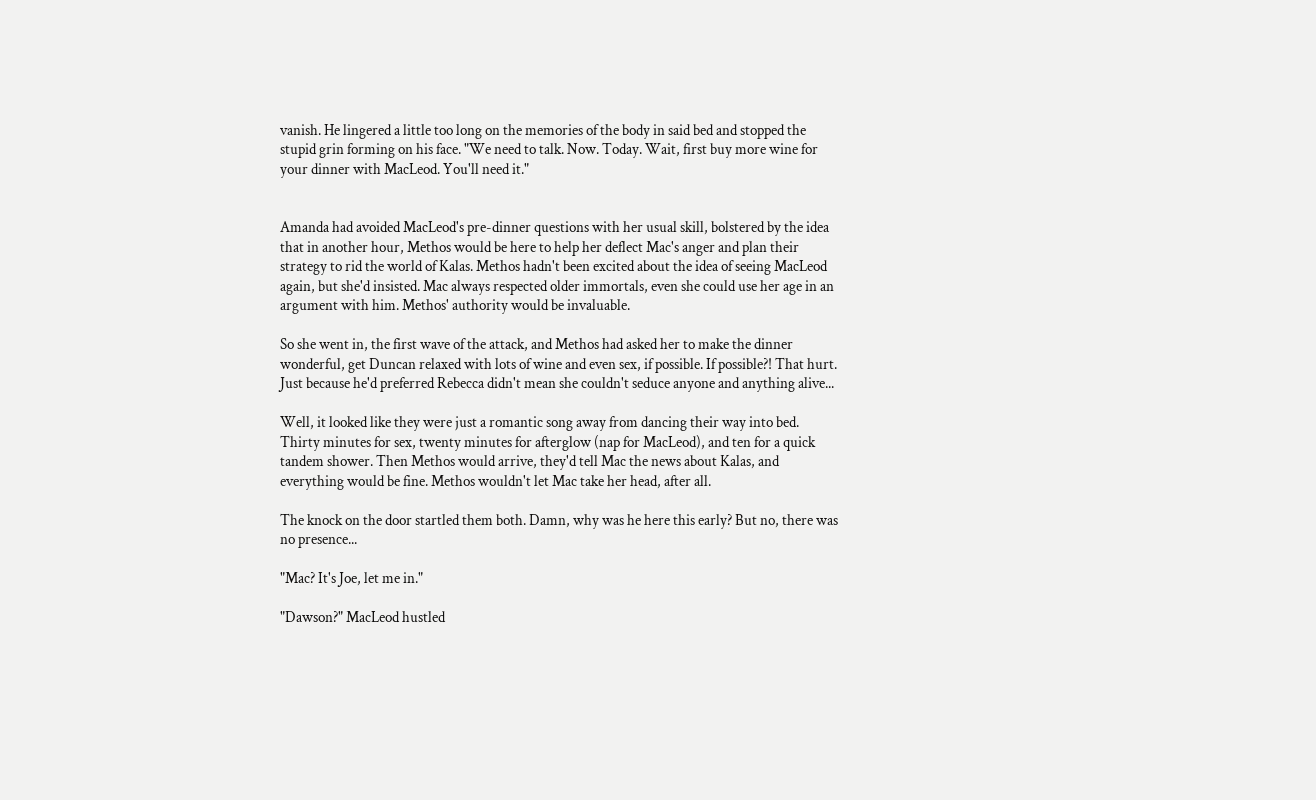vanish. He lingered a little too long on the memories of the body in said bed and stopped the stupid grin forming on his face. "We need to talk. Now. Today. Wait, first buy more wine for your dinner with MacLeod. You'll need it."


Amanda had avoided MacLeod's pre-dinner questions with her usual skill, bolstered by the idea that in another hour, Methos would be here to help her deflect Mac's anger and plan their strategy to rid the world of Kalas. Methos hadn't been excited about the idea of seeing MacLeod again, but she'd insisted. Mac always respected older immortals, even she could use her age in an argument with him. Methos' authority would be invaluable.

So she went in, the first wave of the attack, and Methos had asked her to make the dinner wonderful, get Duncan relaxed with lots of wine and even sex, if possible. If possible?! That hurt. Just because he'd preferred Rebecca didn't mean she couldn't seduce anyone and anything alive...

Well, it looked like they were just a romantic song away from dancing their way into bed. Thirty minutes for sex, twenty minutes for afterglow (nap for MacLeod), and ten for a quick tandem shower. Then Methos would arrive, they'd tell Mac the news about Kalas, and everything would be fine. Methos wouldn't let Mac take her head, after all.

The knock on the door startled them both. Damn, why was he here this early? But no, there was no presence...

"Mac? It's Joe, let me in."

"Dawson?" MacLeod hustled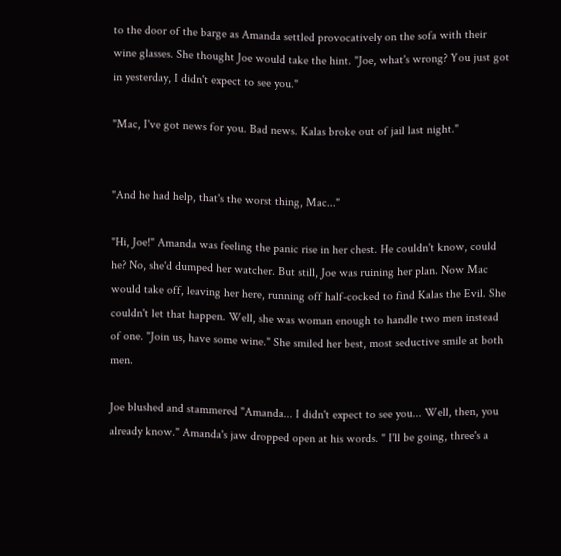to the door of the barge as Amanda settled provocatively on the sofa with their wine glasses. She thought Joe would take the hint. "Joe, what's wrong? You just got in yesterday, I didn't expect to see you."

"Mac, I've got news for you. Bad news. Kalas broke out of jail last night."


"And he had help, that's the worst thing, Mac..."

"Hi, Joe!" Amanda was feeling the panic rise in her chest. He couldn't know, could he? No, she'd dumped her watcher. But still, Joe was ruining her plan. Now Mac would take off, leaving her here, running off half-cocked to find Kalas the Evil. She couldn't let that happen. Well, she was woman enough to handle two men instead of one. "Join us, have some wine." She smiled her best, most seductive smile at both men.

Joe blushed and stammered "Amanda... I didn't expect to see you... Well, then, you already know." Amanda's jaw dropped open at his words. " I'll be going, three's a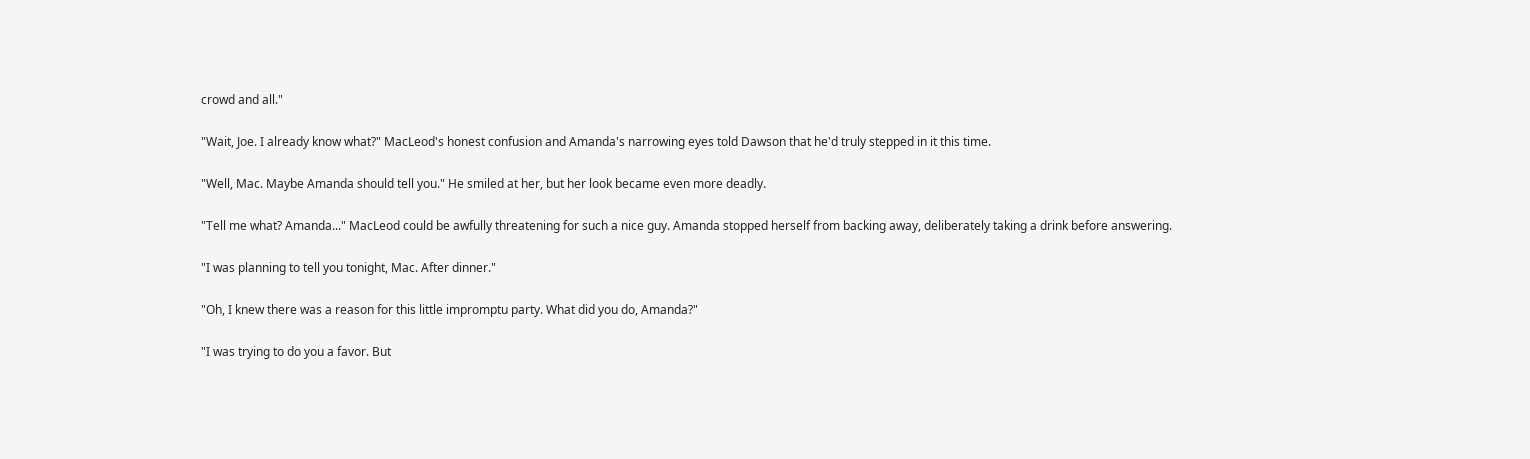crowd and all."

"Wait, Joe. I already know what?" MacLeod's honest confusion and Amanda's narrowing eyes told Dawson that he'd truly stepped in it this time.

"Well, Mac. Maybe Amanda should tell you." He smiled at her, but her look became even more deadly.

"Tell me what? Amanda..." MacLeod could be awfully threatening for such a nice guy. Amanda stopped herself from backing away, deliberately taking a drink before answering.

"I was planning to tell you tonight, Mac. After dinner."

"Oh, I knew there was a reason for this little impromptu party. What did you do, Amanda?"

"I was trying to do you a favor. But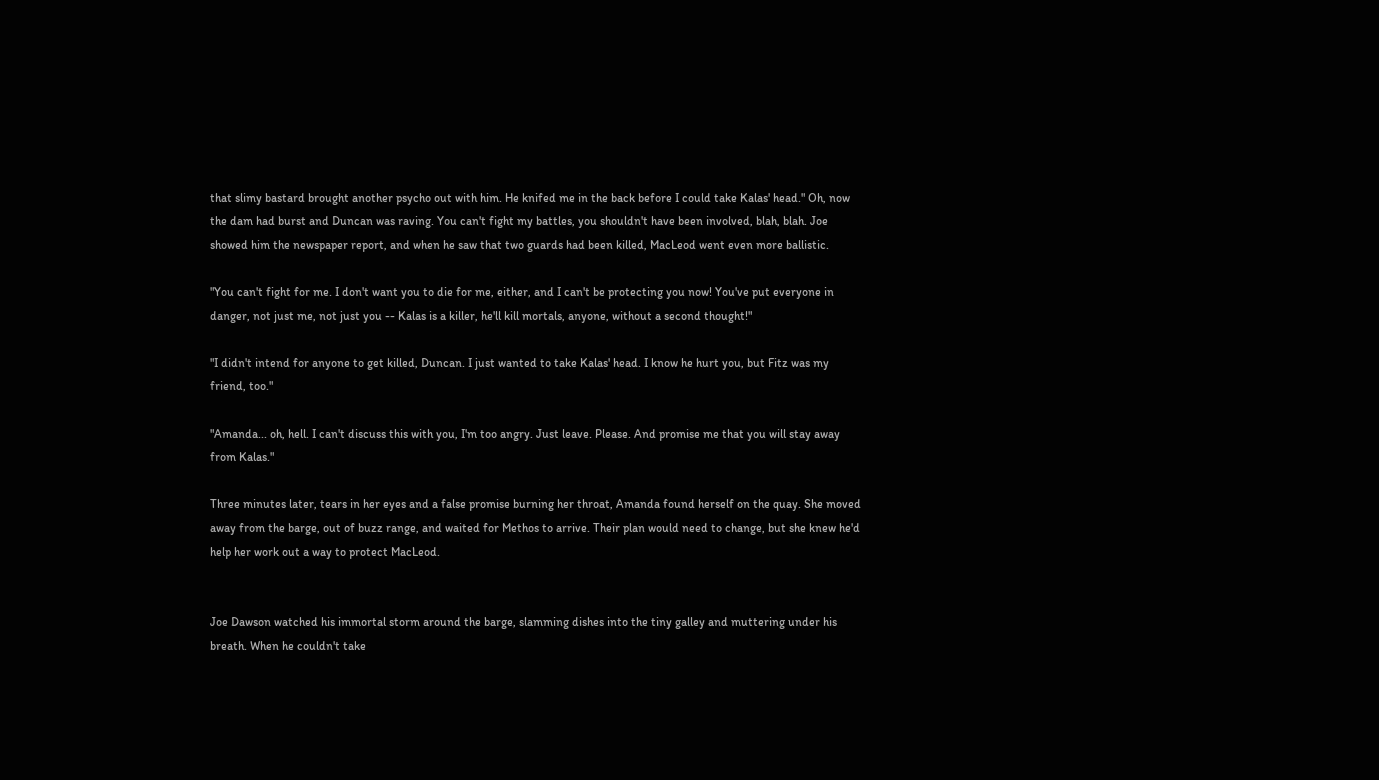that slimy bastard brought another psycho out with him. He knifed me in the back before I could take Kalas' head." Oh, now the dam had burst and Duncan was raving. You can't fight my battles, you shouldn't have been involved, blah, blah. Joe showed him the newspaper report, and when he saw that two guards had been killed, MacLeod went even more ballistic.

"You can't fight for me. I don't want you to die for me, either, and I can't be protecting you now! You've put everyone in danger, not just me, not just you -- Kalas is a killer, he'll kill mortals, anyone, without a second thought!"

"I didn't intend for anyone to get killed, Duncan. I just wanted to take Kalas' head. I know he hurt you, but Fitz was my friend, too."

"Amanda... oh, hell. I can't discuss this with you, I'm too angry. Just leave. Please. And promise me that you will stay away from Kalas."

Three minutes later, tears in her eyes and a false promise burning her throat, Amanda found herself on the quay. She moved away from the barge, out of buzz range, and waited for Methos to arrive. Their plan would need to change, but she knew he'd help her work out a way to protect MacLeod.


Joe Dawson watched his immortal storm around the barge, slamming dishes into the tiny galley and muttering under his breath. When he couldn't take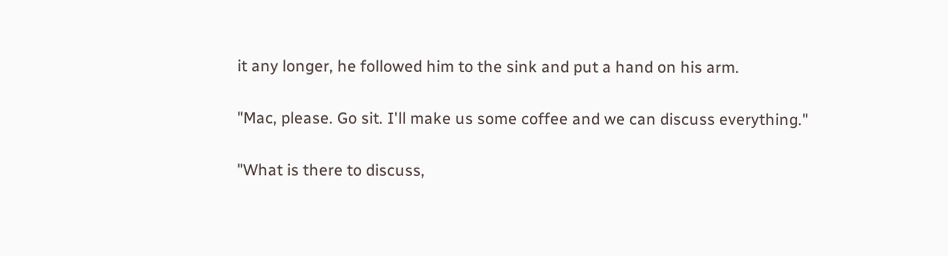it any longer, he followed him to the sink and put a hand on his arm.

"Mac, please. Go sit. I'll make us some coffee and we can discuss everything."

"What is there to discuss,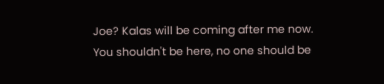Joe? Kalas will be coming after me now. You shouldn't be here, no one should be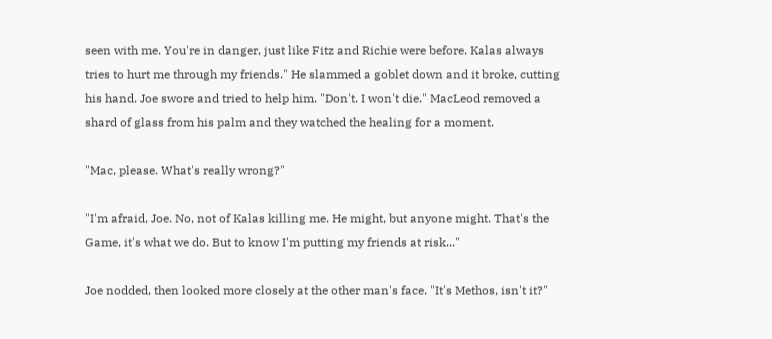seen with me. You're in danger, just like Fitz and Richie were before. Kalas always tries to hurt me through my friends." He slammed a goblet down and it broke, cutting his hand. Joe swore and tried to help him. "Don't. I won't die." MacLeod removed a shard of glass from his palm and they watched the healing for a moment.

"Mac, please. What's really wrong?"

"I'm afraid, Joe. No, not of Kalas killing me. He might, but anyone might. That's the Game, it's what we do. But to know I'm putting my friends at risk..."

Joe nodded, then looked more closely at the other man's face. "It's Methos, isn't it?"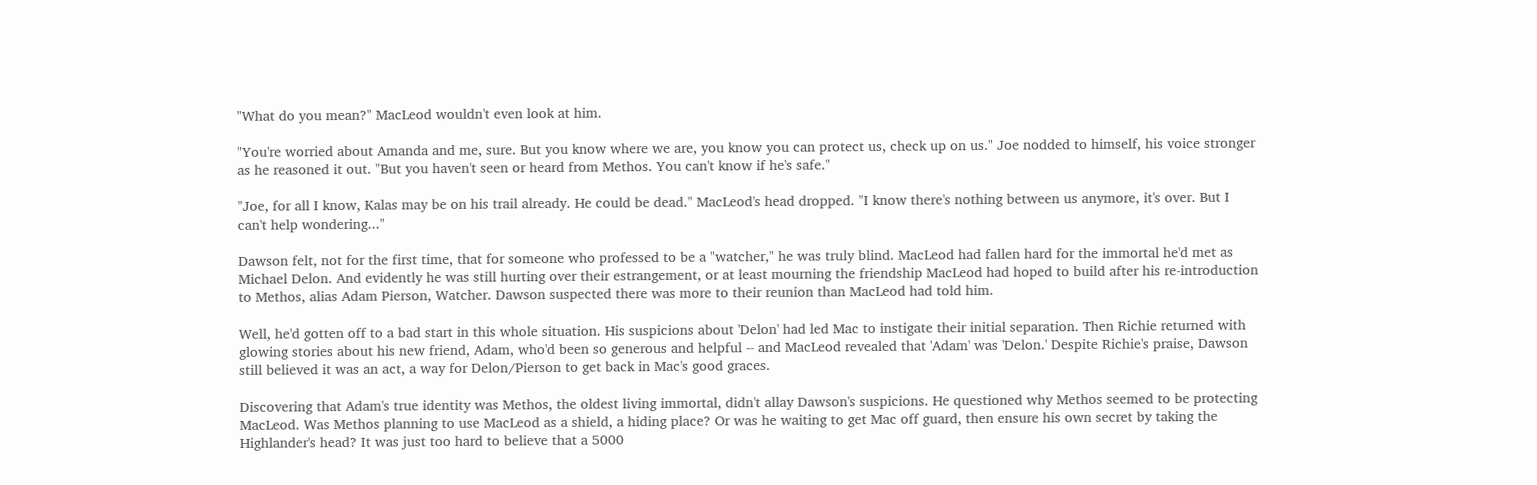"What do you mean?" MacLeod wouldn't even look at him.

"You're worried about Amanda and me, sure. But you know where we are, you know you can protect us, check up on us." Joe nodded to himself, his voice stronger as he reasoned it out. "But you haven't seen or heard from Methos. You can't know if he's safe."

"Joe, for all I know, Kalas may be on his trail already. He could be dead." MacLeod's head dropped. "I know there's nothing between us anymore, it's over. But I can't help wondering..."

Dawson felt, not for the first time, that for someone who professed to be a "watcher," he was truly blind. MacLeod had fallen hard for the immortal he'd met as Michael Delon. And evidently he was still hurting over their estrangement, or at least mourning the friendship MacLeod had hoped to build after his re-introduction to Methos, alias Adam Pierson, Watcher. Dawson suspected there was more to their reunion than MacLeod had told him.

Well, he'd gotten off to a bad start in this whole situation. His suspicions about 'Delon' had led Mac to instigate their initial separation. Then Richie returned with glowing stories about his new friend, Adam, who'd been so generous and helpful -- and MacLeod revealed that 'Adam' was 'Delon.' Despite Richie's praise, Dawson still believed it was an act, a way for Delon/Pierson to get back in Mac's good graces.

Discovering that Adam's true identity was Methos, the oldest living immortal, didn't allay Dawson's suspicions. He questioned why Methos seemed to be protecting MacLeod. Was Methos planning to use MacLeod as a shield, a hiding place? Or was he waiting to get Mac off guard, then ensure his own secret by taking the Highlander's head? It was just too hard to believe that a 5000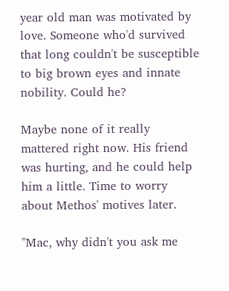year old man was motivated by love. Someone who'd survived that long couldn't be susceptible to big brown eyes and innate nobility. Could he?

Maybe none of it really mattered right now. His friend was hurting, and he could help him a little. Time to worry about Methos' motives later.

"Mac, why didn't you ask me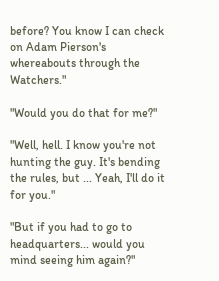before? You know I can check on Adam Pierson's whereabouts through the Watchers."

"Would you do that for me?"

"Well, hell. I know you're not hunting the guy. It's bending the rules, but ... Yeah, I'll do it for you."

"But if you had to go to headquarters... would you mind seeing him again?"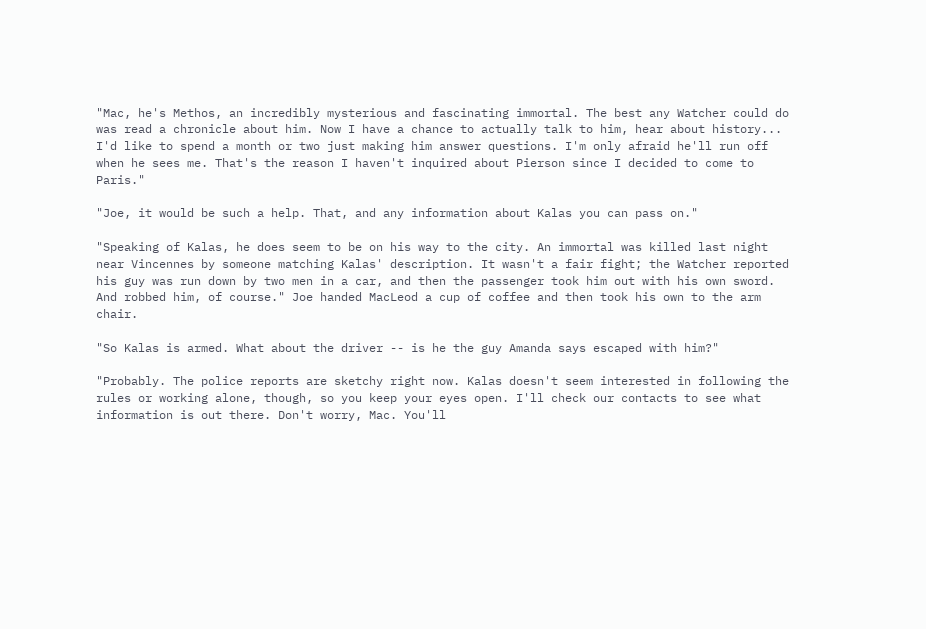"Mac, he's Methos, an incredibly mysterious and fascinating immortal. The best any Watcher could do was read a chronicle about him. Now I have a chance to actually talk to him, hear about history... I'd like to spend a month or two just making him answer questions. I'm only afraid he'll run off when he sees me. That's the reason I haven't inquired about Pierson since I decided to come to Paris."

"Joe, it would be such a help. That, and any information about Kalas you can pass on."

"Speaking of Kalas, he does seem to be on his way to the city. An immortal was killed last night near Vincennes by someone matching Kalas' description. It wasn't a fair fight; the Watcher reported his guy was run down by two men in a car, and then the passenger took him out with his own sword. And robbed him, of course." Joe handed MacLeod a cup of coffee and then took his own to the arm chair.

"So Kalas is armed. What about the driver -- is he the guy Amanda says escaped with him?"

"Probably. The police reports are sketchy right now. Kalas doesn't seem interested in following the rules or working alone, though, so you keep your eyes open. I'll check our contacts to see what information is out there. Don't worry, Mac. You'll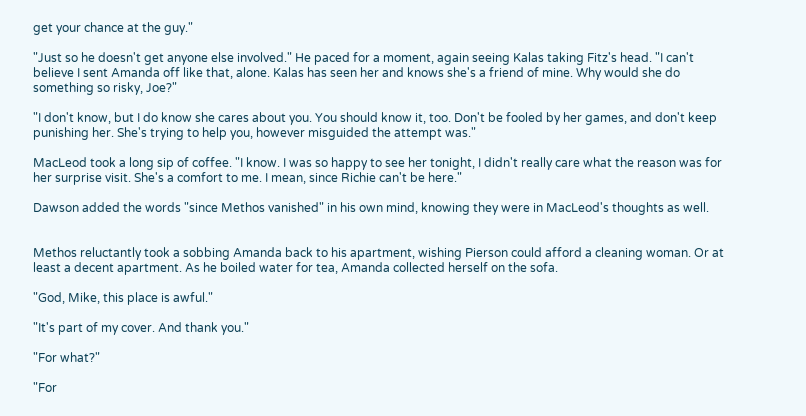get your chance at the guy."

"Just so he doesn't get anyone else involved." He paced for a moment, again seeing Kalas taking Fitz's head. "I can't believe I sent Amanda off like that, alone. Kalas has seen her and knows she's a friend of mine. Why would she do something so risky, Joe?"

"I don't know, but I do know she cares about you. You should know it, too. Don't be fooled by her games, and don't keep punishing her. She's trying to help you, however misguided the attempt was."

MacLeod took a long sip of coffee. "I know. I was so happy to see her tonight, I didn't really care what the reason was for her surprise visit. She's a comfort to me. I mean, since Richie can't be here."

Dawson added the words "since Methos vanished" in his own mind, knowing they were in MacLeod's thoughts as well.


Methos reluctantly took a sobbing Amanda back to his apartment, wishing Pierson could afford a cleaning woman. Or at least a decent apartment. As he boiled water for tea, Amanda collected herself on the sofa.

"God, Mike, this place is awful."

"It's part of my cover. And thank you."

"For what?"

"For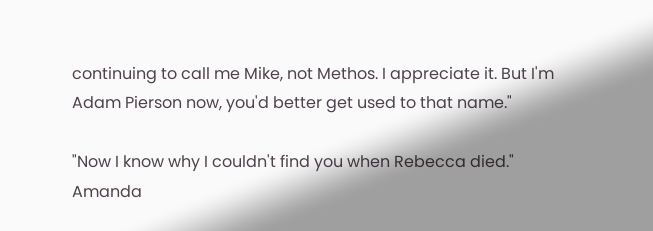continuing to call me Mike, not Methos. I appreciate it. But I'm Adam Pierson now, you'd better get used to that name."

"Now I know why I couldn't find you when Rebecca died." Amanda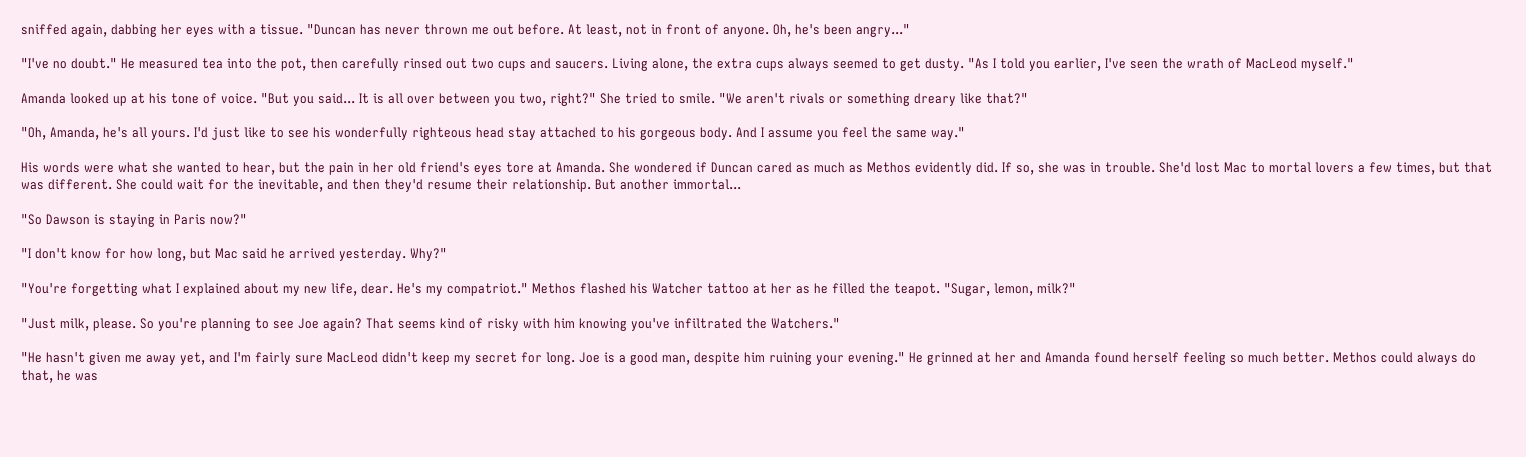sniffed again, dabbing her eyes with a tissue. "Duncan has never thrown me out before. At least, not in front of anyone. Oh, he's been angry..."

"I've no doubt." He measured tea into the pot, then carefully rinsed out two cups and saucers. Living alone, the extra cups always seemed to get dusty. "As I told you earlier, I've seen the wrath of MacLeod myself."

Amanda looked up at his tone of voice. "But you said... It is all over between you two, right?" She tried to smile. "We aren't rivals or something dreary like that?"

"Oh, Amanda, he's all yours. I'd just like to see his wonderfully righteous head stay attached to his gorgeous body. And I assume you feel the same way."

His words were what she wanted to hear, but the pain in her old friend's eyes tore at Amanda. She wondered if Duncan cared as much as Methos evidently did. If so, she was in trouble. She'd lost Mac to mortal lovers a few times, but that was different. She could wait for the inevitable, and then they'd resume their relationship. But another immortal...

"So Dawson is staying in Paris now?"

"I don't know for how long, but Mac said he arrived yesterday. Why?"

"You're forgetting what I explained about my new life, dear. He's my compatriot." Methos flashed his Watcher tattoo at her as he filled the teapot. "Sugar, lemon, milk?"

"Just milk, please. So you're planning to see Joe again? That seems kind of risky with him knowing you've infiltrated the Watchers."

"He hasn't given me away yet, and I'm fairly sure MacLeod didn't keep my secret for long. Joe is a good man, despite him ruining your evening." He grinned at her and Amanda found herself feeling so much better. Methos could always do that, he was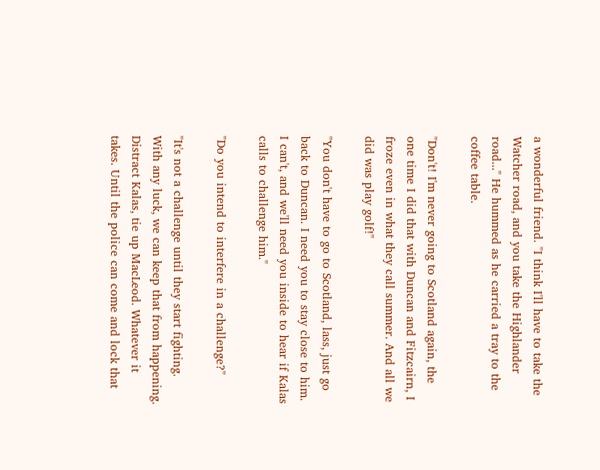a wonderful friend. "I think I'll have to take the Watcher road, and you take the Highlander road..." He hummed as he carried a tray to the coffee table.

"Don't! I'm never going to Scotland again, the one time I did that with Duncan and Fitzcairn, I froze even in what they call summer. And all we did was play golf!"

"You don't have to go to Scotland, lass, just go back to Duncan. I need you to stay close to him. I can't, and we'll need you inside to hear if Kalas calls to challenge him."

"Do you intend to interfere in a challenge?"

"It's not a challenge until they start fighting. With any luck, we can keep that from happening. Distract Kalas, tie up MacLeod. Whatever it takes. Until the police can come and lock that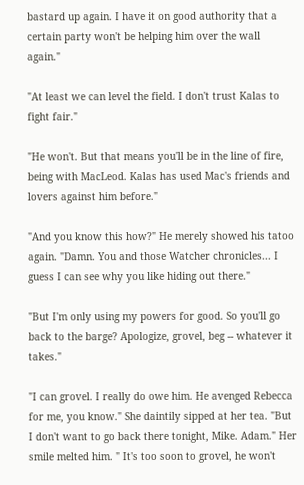bastard up again. I have it on good authority that a certain party won't be helping him over the wall again."

"At least we can level the field. I don't trust Kalas to fight fair."

"He won't. But that means you'll be in the line of fire, being with MacLeod. Kalas has used Mac's friends and lovers against him before."

"And you know this how?" He merely showed his tatoo again. "Damn. You and those Watcher chronicles... I guess I can see why you like hiding out there."

"But I'm only using my powers for good. So you'll go back to the barge? Apologize, grovel, beg -- whatever it takes."

"I can grovel. I really do owe him. He avenged Rebecca for me, you know." She daintily sipped at her tea. "But I don't want to go back there tonight, Mike. Adam." Her smile melted him. " It's too soon to grovel, he won't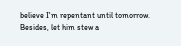believe I'm repentant until tomorrow. Besides, let him stew a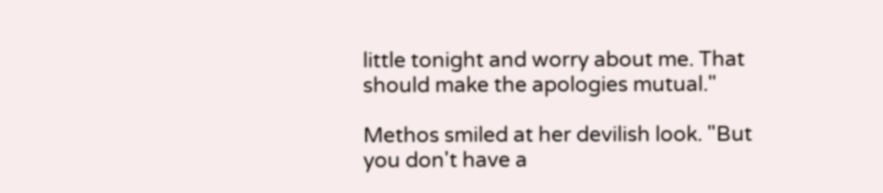little tonight and worry about me. That should make the apologies mutual."

Methos smiled at her devilish look. "But you don't have a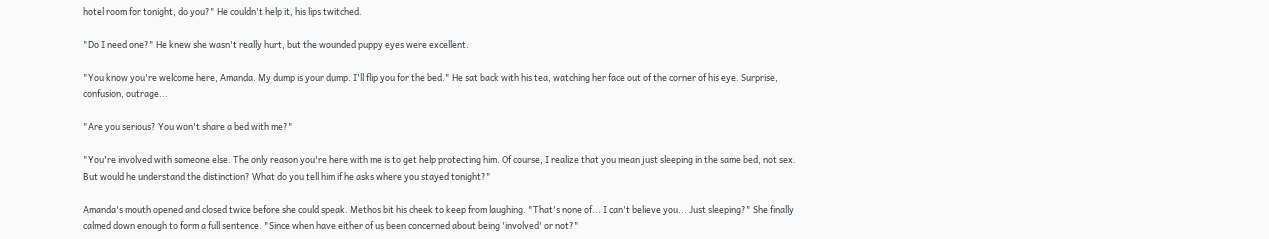hotel room for tonight, do you?" He couldn't help it, his lips twitched.

"Do I need one?" He knew she wasn't really hurt, but the wounded puppy eyes were excellent.

"You know you're welcome here, Amanda. My dump is your dump. I'll flip you for the bed." He sat back with his tea, watching her face out of the corner of his eye. Surprise, confusion, outrage...

"Are you serious? You won't share a bed with me?"

"You're involved with someone else. The only reason you're here with me is to get help protecting him. Of course, I realize that you mean just sleeping in the same bed, not sex. But would he understand the distinction? What do you tell him if he asks where you stayed tonight?"

Amanda's mouth opened and closed twice before she could speak. Methos bit his cheek to keep from laughing. "That's none of... I can't believe you... Just sleeping?" She finally calmed down enough to form a full sentence. "Since when have either of us been concerned about being 'involved' or not?"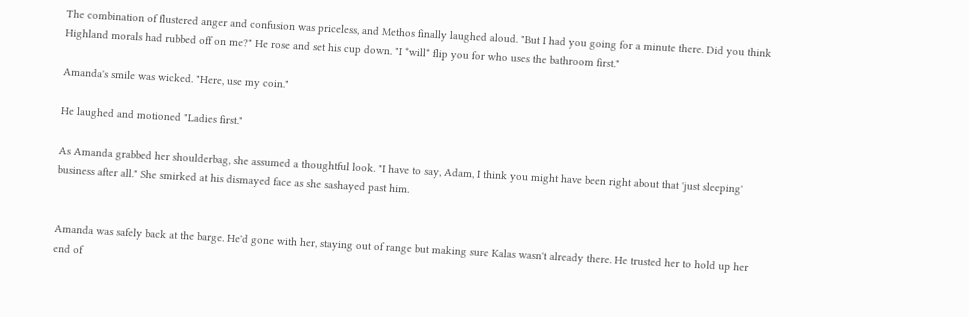The combination of flustered anger and confusion was priceless, and Methos finally laughed aloud. "But I had you going for a minute there. Did you think Highland morals had rubbed off on me?" He rose and set his cup down. "I *will* flip you for who uses the bathroom first."

Amanda's smile was wicked. "Here, use my coin."

He laughed and motioned "Ladies first."

As Amanda grabbed her shoulderbag, she assumed a thoughtful look. "I have to say, Adam, I think you might have been right about that 'just sleeping' business after all." She smirked at his dismayed face as she sashayed past him.


Amanda was safely back at the barge. He'd gone with her, staying out of range but making sure Kalas wasn't already there. He trusted her to hold up her end of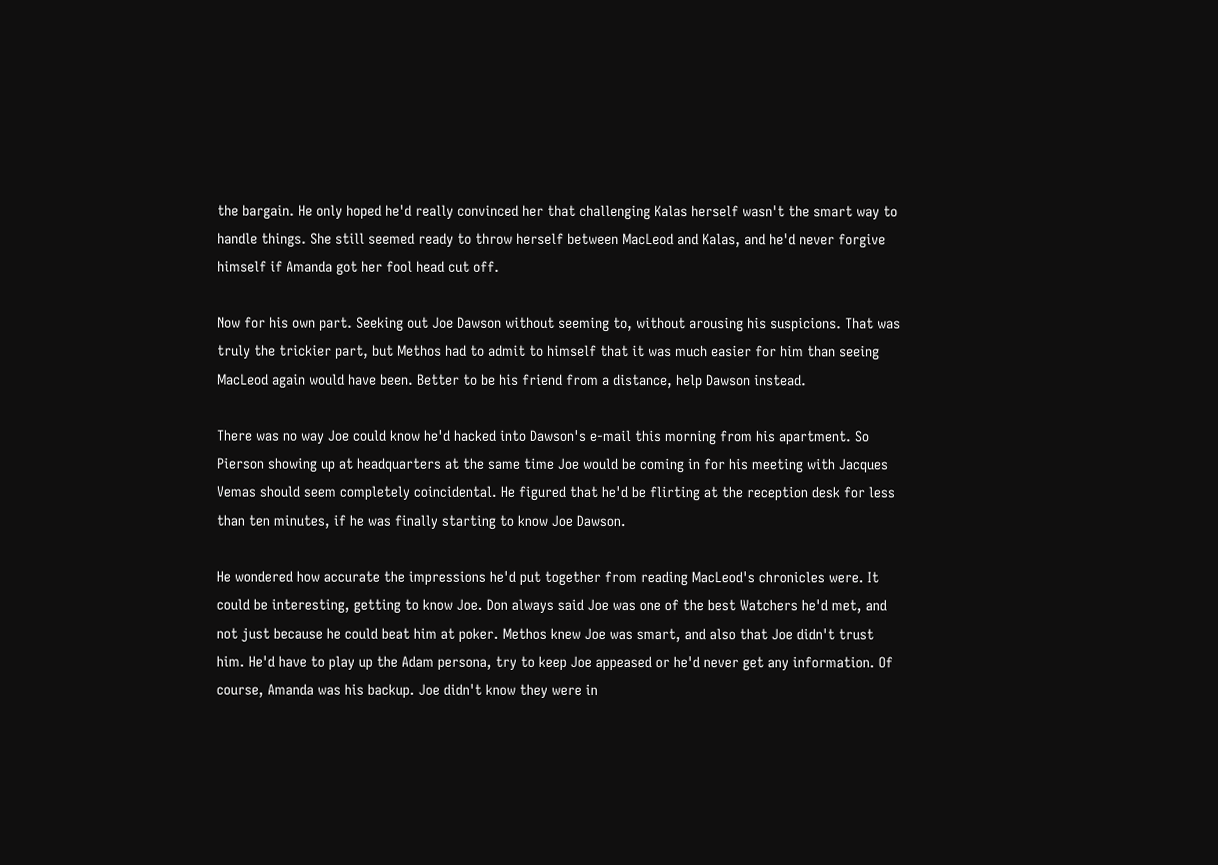the bargain. He only hoped he'd really convinced her that challenging Kalas herself wasn't the smart way to handle things. She still seemed ready to throw herself between MacLeod and Kalas, and he'd never forgive himself if Amanda got her fool head cut off.

Now for his own part. Seeking out Joe Dawson without seeming to, without arousing his suspicions. That was truly the trickier part, but Methos had to admit to himself that it was much easier for him than seeing MacLeod again would have been. Better to be his friend from a distance, help Dawson instead.

There was no way Joe could know he'd hacked into Dawson's e-mail this morning from his apartment. So Pierson showing up at headquarters at the same time Joe would be coming in for his meeting with Jacques Vemas should seem completely coincidental. He figured that he'd be flirting at the reception desk for less than ten minutes, if he was finally starting to know Joe Dawson.

He wondered how accurate the impressions he'd put together from reading MacLeod's chronicles were. It could be interesting, getting to know Joe. Don always said Joe was one of the best Watchers he'd met, and not just because he could beat him at poker. Methos knew Joe was smart, and also that Joe didn't trust him. He'd have to play up the Adam persona, try to keep Joe appeased or he'd never get any information. Of course, Amanda was his backup. Joe didn't know they were in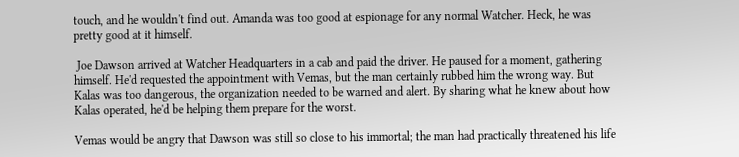touch, and he wouldn't find out. Amanda was too good at espionage for any normal Watcher. Heck, he was pretty good at it himself.

 Joe Dawson arrived at Watcher Headquarters in a cab and paid the driver. He paused for a moment, gathering himself. He'd requested the appointment with Vemas, but the man certainly rubbed him the wrong way. But Kalas was too dangerous, the organization needed to be warned and alert. By sharing what he knew about how Kalas operated, he'd be helping them prepare for the worst.

Vemas would be angry that Dawson was still so close to his immortal; the man had practically threatened his life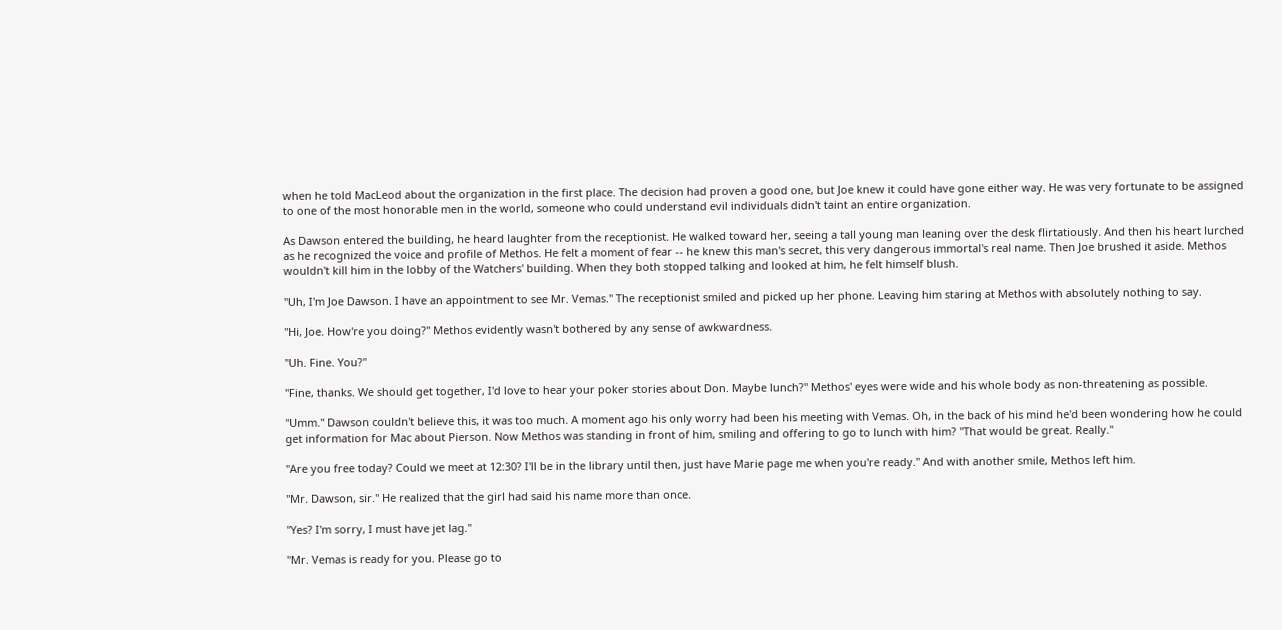when he told MacLeod about the organization in the first place. The decision had proven a good one, but Joe knew it could have gone either way. He was very fortunate to be assigned to one of the most honorable men in the world, someone who could understand evil individuals didn't taint an entire organization.

As Dawson entered the building, he heard laughter from the receptionist. He walked toward her, seeing a tall young man leaning over the desk flirtatiously. And then his heart lurched as he recognized the voice and profile of Methos. He felt a moment of fear -- he knew this man's secret, this very dangerous immortal's real name. Then Joe brushed it aside. Methos wouldn't kill him in the lobby of the Watchers' building. When they both stopped talking and looked at him, he felt himself blush.

"Uh, I'm Joe Dawson. I have an appointment to see Mr. Vemas." The receptionist smiled and picked up her phone. Leaving him staring at Methos with absolutely nothing to say.

"Hi, Joe. How're you doing?" Methos evidently wasn't bothered by any sense of awkwardness.

"Uh. Fine. You?"

"Fine, thanks. We should get together, I'd love to hear your poker stories about Don. Maybe lunch?" Methos' eyes were wide and his whole body as non-threatening as possible.

"Umm." Dawson couldn't believe this, it was too much. A moment ago his only worry had been his meeting with Vemas. Oh, in the back of his mind he'd been wondering how he could get information for Mac about Pierson. Now Methos was standing in front of him, smiling and offering to go to lunch with him? "That would be great. Really."

"Are you free today? Could we meet at 12:30? I'll be in the library until then, just have Marie page me when you're ready." And with another smile, Methos left him.

"Mr. Dawson, sir." He realized that the girl had said his name more than once.

"Yes? I'm sorry, I must have jet lag."

"Mr. Vemas is ready for you. Please go to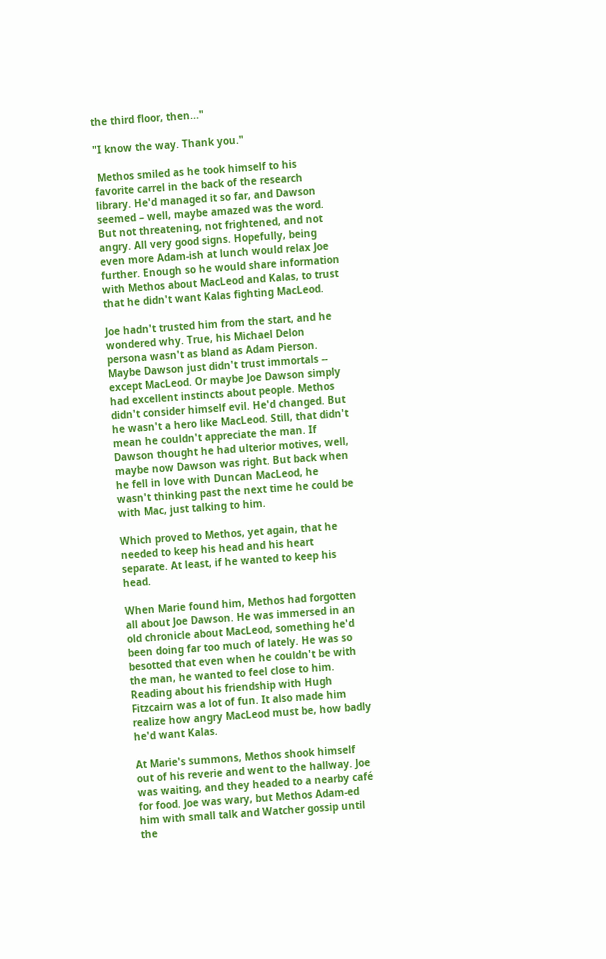the third floor, then..."

"I know the way. Thank you."

 Methos smiled as he took himself to his favorite carrel in the back of the research library. He'd managed it so far, and Dawson seemed – well, maybe amazed was the word. But not threatening, not frightened, and not angry. All very good signs. Hopefully, being even more Adam-ish at lunch would relax Joe further. Enough so he would share information with Methos about MacLeod and Kalas, to trust that he didn't want Kalas fighting MacLeod.

Joe hadn't trusted him from the start, and he wondered why. True, his Michael Delon persona wasn't as bland as Adam Pierson. Maybe Dawson just didn't trust immortals -- except MacLeod. Or maybe Joe Dawson simply had excellent instincts about people. Methos didn't consider himself evil. He'd changed. But he wasn't a hero like MacLeod. Still, that didn't mean he couldn't appreciate the man. If Dawson thought he had ulterior motives, well, maybe now Dawson was right. But back when he fell in love with Duncan MacLeod, he wasn't thinking past the next time he could be with Mac, just talking to him.

Which proved to Methos, yet again, that he needed to keep his head and his heart separate. At least, if he wanted to keep his head.

When Marie found him, Methos had forgotten all about Joe Dawson. He was immersed in an old chronicle about MacLeod, something he'd been doing far too much of lately. He was so besotted that even when he couldn't be with the man, he wanted to feel close to him. Reading about his friendship with Hugh Fitzcairn was a lot of fun. It also made him realize how angry MacLeod must be, how badly he'd want Kalas.

At Marie's summons, Methos shook himself out of his reverie and went to the hallway. Joe was waiting, and they headed to a nearby café for food. Joe was wary, but Methos Adam-ed him with small talk and Watcher gossip until the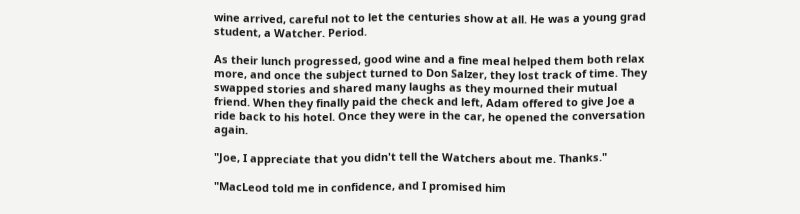wine arrived, careful not to let the centuries show at all. He was a young grad student, a Watcher. Period.

As their lunch progressed, good wine and a fine meal helped them both relax more, and once the subject turned to Don Salzer, they lost track of time. They swapped stories and shared many laughs as they mourned their mutual friend. When they finally paid the check and left, Adam offered to give Joe a ride back to his hotel. Once they were in the car, he opened the conversation again.

"Joe, I appreciate that you didn't tell the Watchers about me. Thanks."

"MacLeod told me in confidence, and I promised him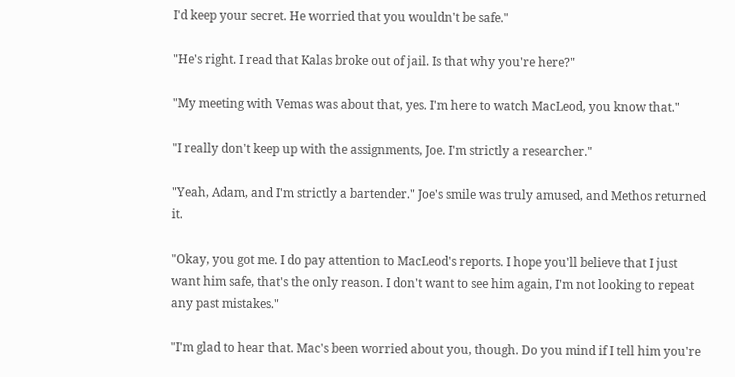I'd keep your secret. He worried that you wouldn't be safe."

"He's right. I read that Kalas broke out of jail. Is that why you're here?"

"My meeting with Vemas was about that, yes. I'm here to watch MacLeod, you know that."

"I really don't keep up with the assignments, Joe. I'm strictly a researcher."

"Yeah, Adam, and I'm strictly a bartender." Joe's smile was truly amused, and Methos returned it.

"Okay, you got me. I do pay attention to MacLeod's reports. I hope you'll believe that I just want him safe, that's the only reason. I don't want to see him again, I'm not looking to repeat any past mistakes."

"I'm glad to hear that. Mac's been worried about you, though. Do you mind if I tell him you're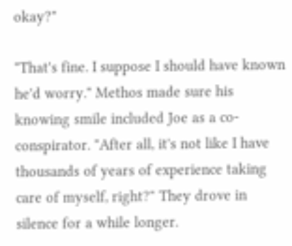okay?"

"That's fine. I suppose I should have known he'd worry." Methos made sure his knowing smile included Joe as a co-conspirator. "After all, it's not like I have thousands of years of experience taking care of myself, right?" They drove in silence for a while longer.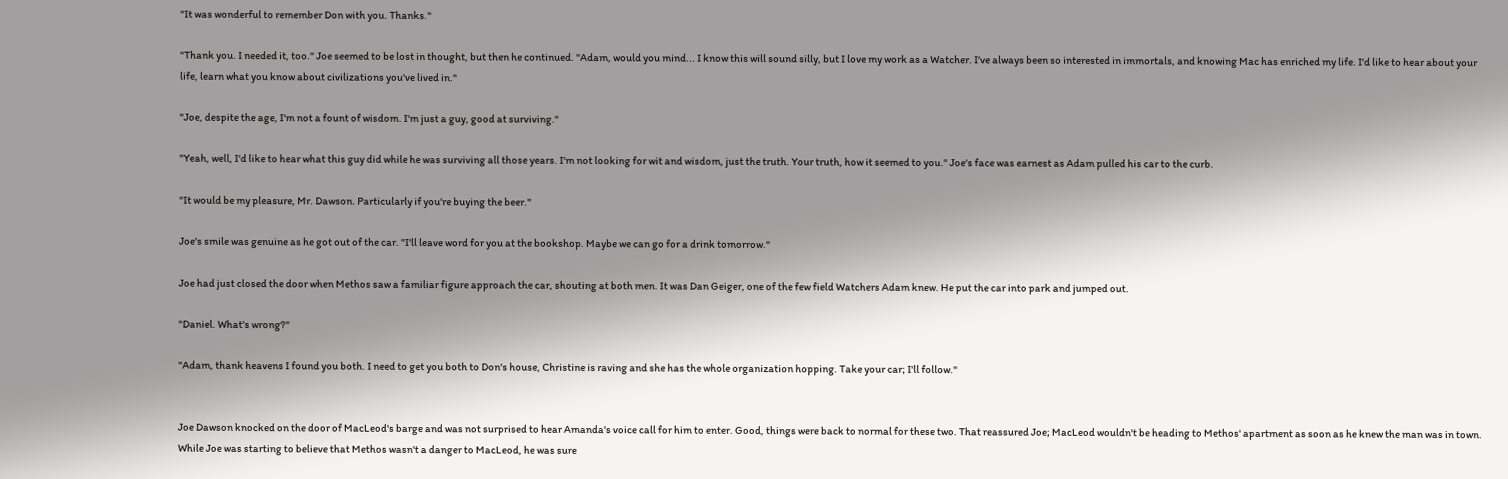"It was wonderful to remember Don with you. Thanks."

"Thank you. I needed it, too." Joe seemed to be lost in thought, but then he continued. "Adam, would you mind... I know this will sound silly, but I love my work as a Watcher. I've always been so interested in immortals, and knowing Mac has enriched my life. I'd like to hear about your life, learn what you know about civilizations you've lived in."

"Joe, despite the age, I'm not a fount of wisdom. I'm just a guy, good at surviving."

"Yeah, well, I'd like to hear what this guy did while he was surviving all those years. I'm not looking for wit and wisdom, just the truth. Your truth, how it seemed to you." Joe's face was earnest as Adam pulled his car to the curb.

"It would be my pleasure, Mr. Dawson. Particularly if you're buying the beer."

Joe's smile was genuine as he got out of the car. "I'll leave word for you at the bookshop. Maybe we can go for a drink tomorrow."

Joe had just closed the door when Methos saw a familiar figure approach the car, shouting at both men. It was Dan Geiger, one of the few field Watchers Adam knew. He put the car into park and jumped out.

"Daniel. What's wrong?"

"Adam, thank heavens I found you both. I need to get you both to Don's house, Christine is raving and she has the whole organization hopping. Take your car; I'll follow."


Joe Dawson knocked on the door of MacLeod's barge and was not surprised to hear Amanda's voice call for him to enter. Good, things were back to normal for these two. That reassured Joe; MacLeod wouldn't be heading to Methos' apartment as soon as he knew the man was in town. While Joe was starting to believe that Methos wasn't a danger to MacLeod, he was sure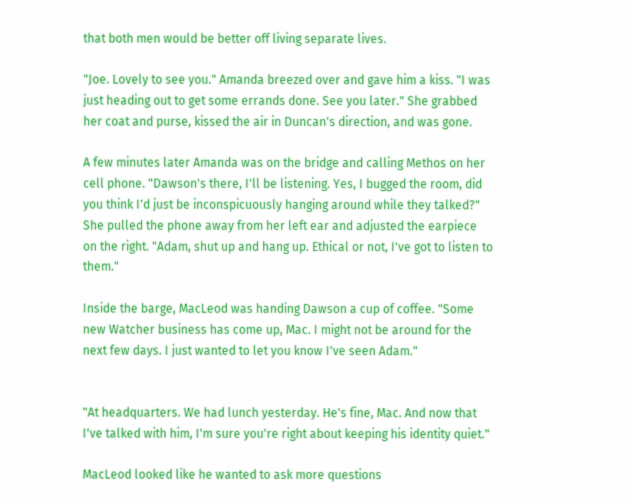that both men would be better off living separate lives.

"Joe. Lovely to see you." Amanda breezed over and gave him a kiss. "I was just heading out to get some errands done. See you later." She grabbed her coat and purse, kissed the air in Duncan's direction, and was gone.

A few minutes later Amanda was on the bridge and calling Methos on her cell phone. "Dawson's there, I'll be listening. Yes, I bugged the room, did you think I'd just be inconspicuously hanging around while they talked?" She pulled the phone away from her left ear and adjusted the earpiece on the right. "Adam, shut up and hang up. Ethical or not, I've got to listen to them."

Inside the barge, MacLeod was handing Dawson a cup of coffee. "Some new Watcher business has come up, Mac. I might not be around for the next few days. I just wanted to let you know I've seen Adam."


"At headquarters. We had lunch yesterday. He's fine, Mac. And now that I've talked with him, I'm sure you're right about keeping his identity quiet."

MacLeod looked like he wanted to ask more questions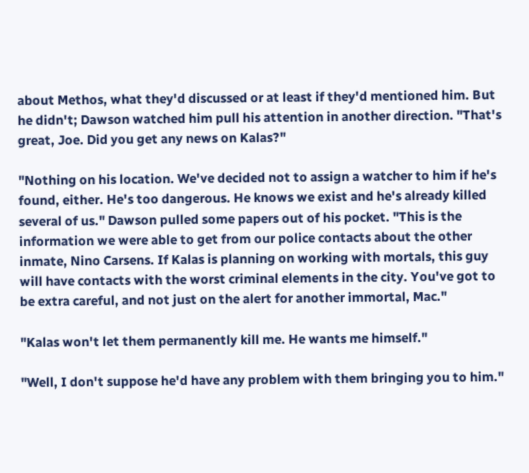about Methos, what they'd discussed or at least if they'd mentioned him. But he didn't; Dawson watched him pull his attention in another direction. "That's great, Joe. Did you get any news on Kalas?"

"Nothing on his location. We've decided not to assign a watcher to him if he's found, either. He's too dangerous. He knows we exist and he's already killed several of us." Dawson pulled some papers out of his pocket. "This is the information we were able to get from our police contacts about the other inmate, Nino Carsens. If Kalas is planning on working with mortals, this guy will have contacts with the worst criminal elements in the city. You've got to be extra careful, and not just on the alert for another immortal, Mac."

"Kalas won't let them permanently kill me. He wants me himself."

"Well, I don't suppose he'd have any problem with them bringing you to him."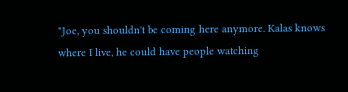"Joe, you shouldn't be coming here anymore. Kalas knows where I live, he could have people watching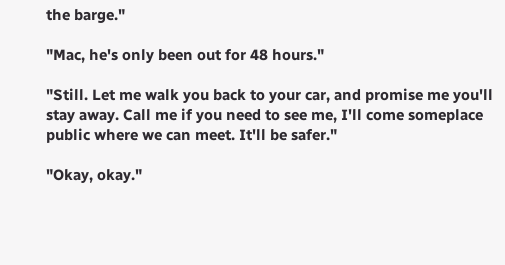the barge."

"Mac, he's only been out for 48 hours."

"Still. Let me walk you back to your car, and promise me you'll stay away. Call me if you need to see me, I'll come someplace public where we can meet. It'll be safer."

"Okay, okay."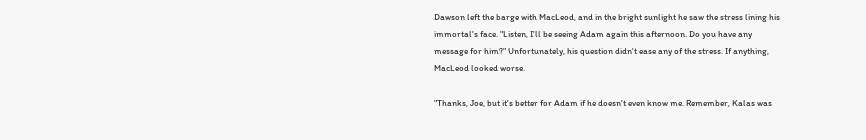Dawson left the barge with MacLeod, and in the bright sunlight he saw the stress lining his immortal's face. "Listen, I'll be seeing Adam again this afternoon. Do you have any message for him?" Unfortunately, his question didn't ease any of the stress. If anything, MacLeod looked worse.

"Thanks, Joe, but it's better for Adam if he doesn't even know me. Remember, Kalas was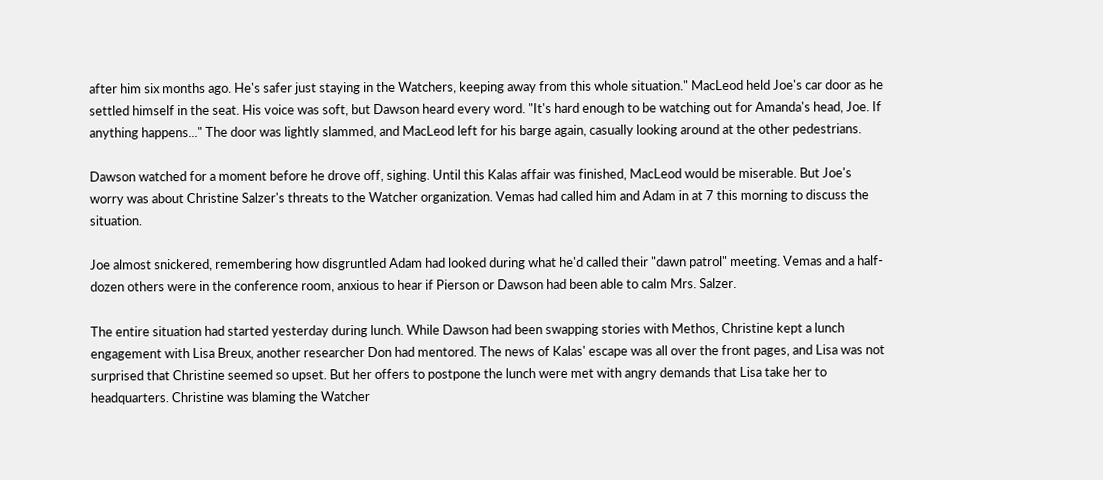after him six months ago. He's safer just staying in the Watchers, keeping away from this whole situation." MacLeod held Joe's car door as he settled himself in the seat. His voice was soft, but Dawson heard every word. "It's hard enough to be watching out for Amanda's head, Joe. If anything happens..." The door was lightly slammed, and MacLeod left for his barge again, casually looking around at the other pedestrians.

Dawson watched for a moment before he drove off, sighing. Until this Kalas affair was finished, MacLeod would be miserable. But Joe's worry was about Christine Salzer's threats to the Watcher organization. Vemas had called him and Adam in at 7 this morning to discuss the situation.

Joe almost snickered, remembering how disgruntled Adam had looked during what he'd called their "dawn patrol" meeting. Vemas and a half-dozen others were in the conference room, anxious to hear if Pierson or Dawson had been able to calm Mrs. Salzer.

The entire situation had started yesterday during lunch. While Dawson had been swapping stories with Methos, Christine kept a lunch engagement with Lisa Breux, another researcher Don had mentored. The news of Kalas' escape was all over the front pages, and Lisa was not surprised that Christine seemed so upset. But her offers to postpone the lunch were met with angry demands that Lisa take her to headquarters. Christine was blaming the Watcher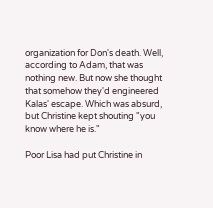organization for Don's death. Well, according to Adam, that was nothing new. But now she thought that somehow they'd engineered Kalas' escape. Which was absurd, but Christine kept shouting "you know where he is."

Poor Lisa had put Christine in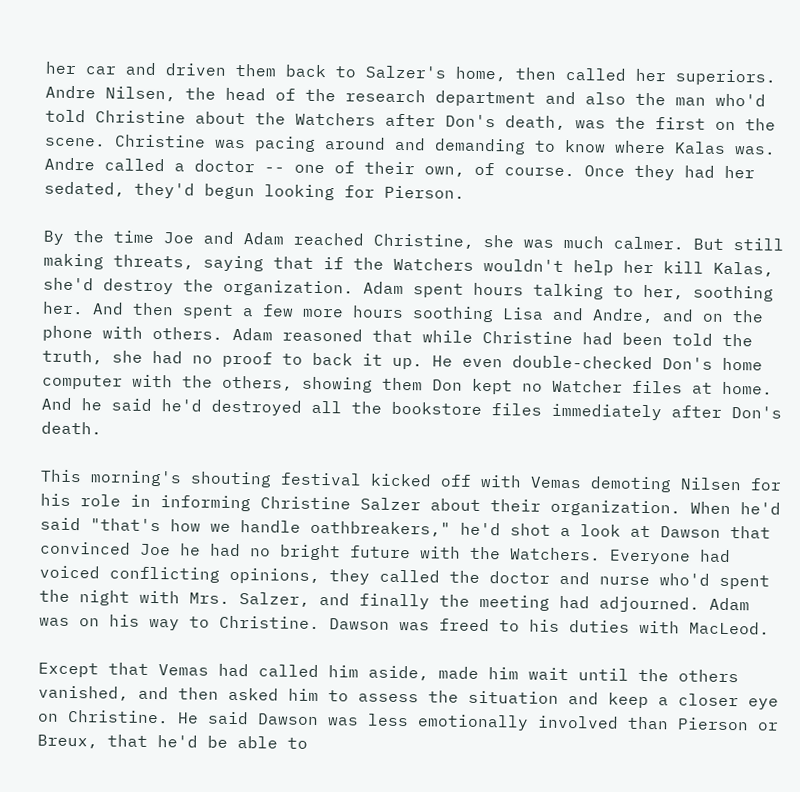her car and driven them back to Salzer's home, then called her superiors. Andre Nilsen, the head of the research department and also the man who'd told Christine about the Watchers after Don's death, was the first on the scene. Christine was pacing around and demanding to know where Kalas was. Andre called a doctor -- one of their own, of course. Once they had her sedated, they'd begun looking for Pierson.

By the time Joe and Adam reached Christine, she was much calmer. But still making threats, saying that if the Watchers wouldn't help her kill Kalas, she'd destroy the organization. Adam spent hours talking to her, soothing her. And then spent a few more hours soothing Lisa and Andre, and on the phone with others. Adam reasoned that while Christine had been told the truth, she had no proof to back it up. He even double-checked Don's home computer with the others, showing them Don kept no Watcher files at home. And he said he'd destroyed all the bookstore files immediately after Don's death.

This morning's shouting festival kicked off with Vemas demoting Nilsen for his role in informing Christine Salzer about their organization. When he'd said "that's how we handle oathbreakers," he'd shot a look at Dawson that convinced Joe he had no bright future with the Watchers. Everyone had voiced conflicting opinions, they called the doctor and nurse who'd spent the night with Mrs. Salzer, and finally the meeting had adjourned. Adam was on his way to Christine. Dawson was freed to his duties with MacLeod.

Except that Vemas had called him aside, made him wait until the others vanished, and then asked him to assess the situation and keep a closer eye on Christine. He said Dawson was less emotionally involved than Pierson or Breux, that he'd be able to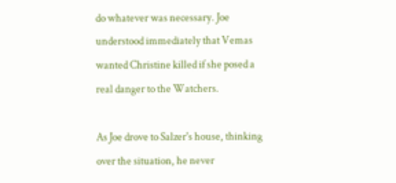do whatever was necessary. Joe understood immediately that Vemas wanted Christine killed if she posed a real danger to the Watchers.

As Joe drove to Salzer's house, thinking over the situation, he never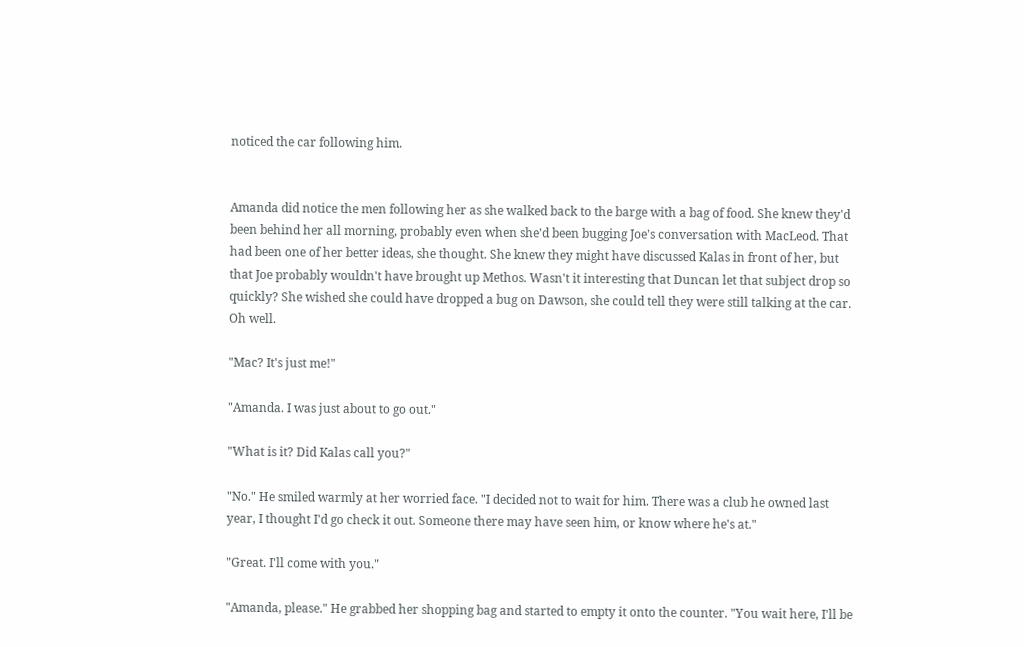noticed the car following him.


Amanda did notice the men following her as she walked back to the barge with a bag of food. She knew they'd been behind her all morning, probably even when she'd been bugging Joe's conversation with MacLeod. That had been one of her better ideas, she thought. She knew they might have discussed Kalas in front of her, but that Joe probably wouldn't have brought up Methos. Wasn't it interesting that Duncan let that subject drop so quickly? She wished she could have dropped a bug on Dawson, she could tell they were still talking at the car. Oh well.

"Mac? It's just me!"

"Amanda. I was just about to go out."

"What is it? Did Kalas call you?"

"No." He smiled warmly at her worried face. "I decided not to wait for him. There was a club he owned last year, I thought I'd go check it out. Someone there may have seen him, or know where he's at."

"Great. I'll come with you."

"Amanda, please." He grabbed her shopping bag and started to empty it onto the counter. "You wait here, I'll be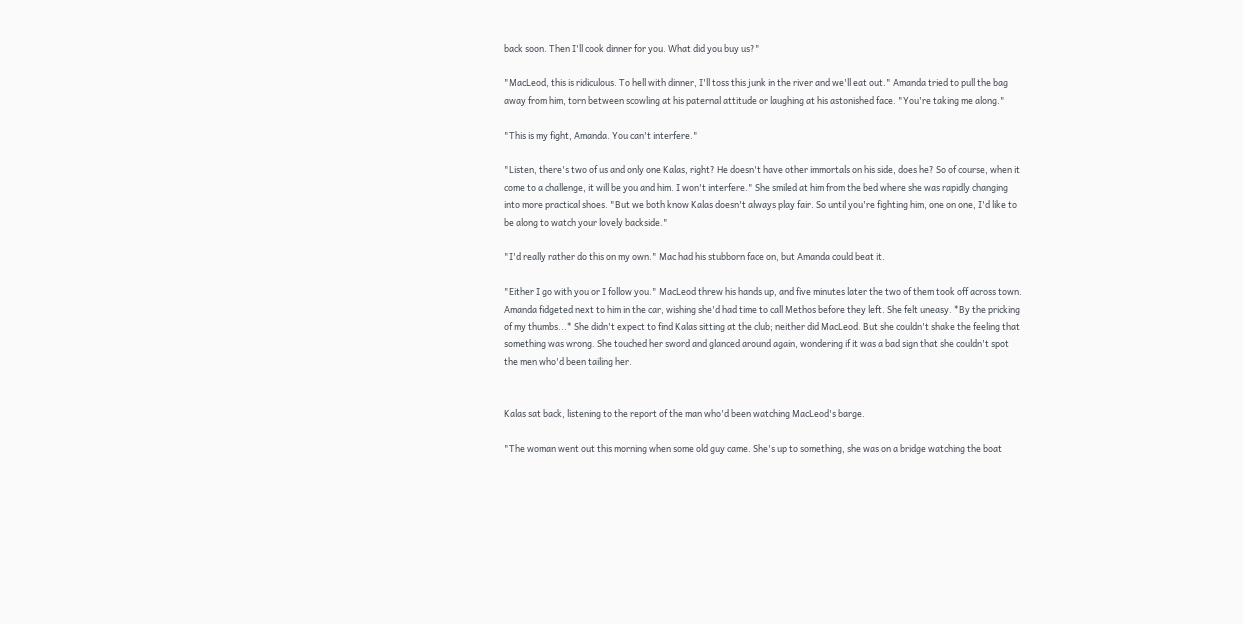back soon. Then I'll cook dinner for you. What did you buy us?"

"MacLeod, this is ridiculous. To hell with dinner, I'll toss this junk in the river and we'll eat out." Amanda tried to pull the bag away from him, torn between scowling at his paternal attitude or laughing at his astonished face. "You're taking me along."

"This is my fight, Amanda. You can't interfere."

"Listen, there's two of us and only one Kalas, right? He doesn't have other immortals on his side, does he? So of course, when it come to a challenge, it will be you and him. I won't interfere." She smiled at him from the bed where she was rapidly changing into more practical shoes. "But we both know Kalas doesn't always play fair. So until you're fighting him, one on one, I'd like to be along to watch your lovely backside."

"I'd really rather do this on my own." Mac had his stubborn face on, but Amanda could beat it.

"Either I go with you or I follow you." MacLeod threw his hands up, and five minutes later the two of them took off across town. Amanda fidgeted next to him in the car, wishing she'd had time to call Methos before they left. She felt uneasy. *By the pricking of my thumbs...* She didn't expect to find Kalas sitting at the club; neither did MacLeod. But she couldn't shake the feeling that something was wrong. She touched her sword and glanced around again, wondering if it was a bad sign that she couldn't spot the men who'd been tailing her.


Kalas sat back, listening to the report of the man who'd been watching MacLeod's barge.

"The woman went out this morning when some old guy came. She's up to something, she was on a bridge watching the boat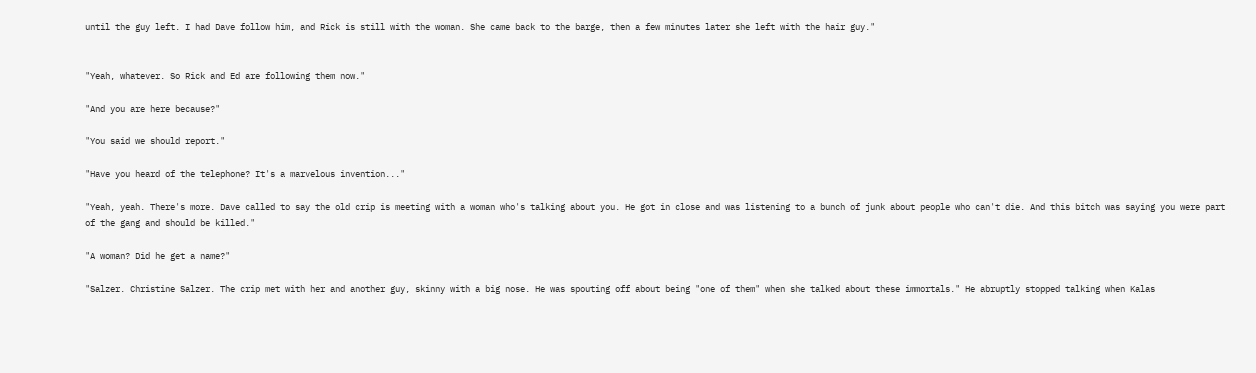until the guy left. I had Dave follow him, and Rick is still with the woman. She came back to the barge, then a few minutes later she left with the hair guy."


"Yeah, whatever. So Rick and Ed are following them now."

"And you are here because?"

"You said we should report."

"Have you heard of the telephone? It's a marvelous invention..."

"Yeah, yeah. There's more. Dave called to say the old crip is meeting with a woman who's talking about you. He got in close and was listening to a bunch of junk about people who can't die. And this bitch was saying you were part of the gang and should be killed."

"A woman? Did he get a name?"

"Salzer. Christine Salzer. The crip met with her and another guy, skinny with a big nose. He was spouting off about being "one of them" when she talked about these immortals." He abruptly stopped talking when Kalas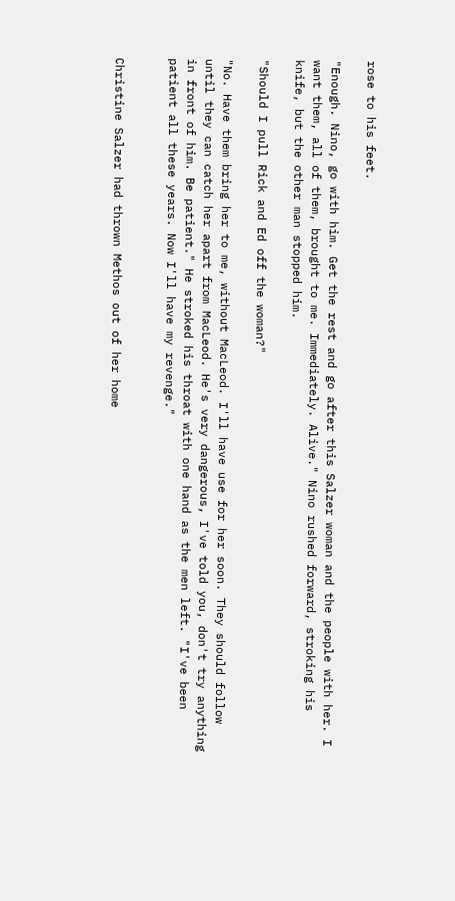rose to his feet.

"Enough. Nino, go with him. Get the rest and go after this Salzer woman and the people with her. I want them, all of them, brought to me. Immediately. Alive." Nino rushed forward, stroking his knife, but the other man stopped him.

"Should I pull Rick and Ed off the woman?"

"No. Have them bring her to me, without MacLeod. I'll have use for her soon. They should follow until they can catch her apart from MacLeod. He's very dangerous, I've told you, don't try anything in front of him. Be patient." He stroked his throat with one hand as the men left. "I've been patient all these years. Now I'll have my revenge."


Christine Salzer had thrown Methos out of her home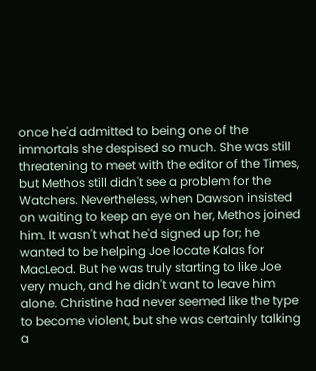once he'd admitted to being one of the immortals she despised so much. She was still threatening to meet with the editor of the Times, but Methos still didn't see a problem for the Watchers. Nevertheless, when Dawson insisted on waiting to keep an eye on her, Methos joined him. It wasn't what he'd signed up for; he wanted to be helping Joe locate Kalas for MacLeod. But he was truly starting to like Joe very much, and he didn't want to leave him alone. Christine had never seemed like the type to become violent, but she was certainly talking a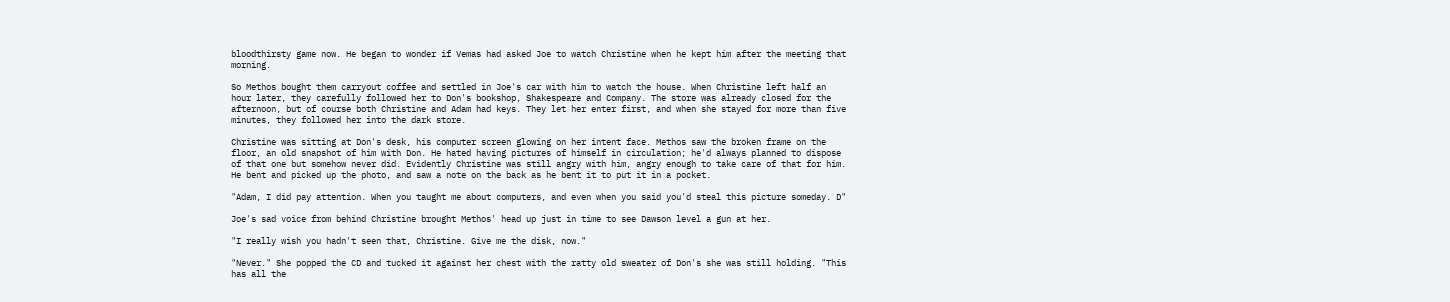bloodthirsty game now. He began to wonder if Vemas had asked Joe to watch Christine when he kept him after the meeting that morning.

So Methos bought them carryout coffee and settled in Joe's car with him to watch the house. When Christine left half an hour later, they carefully followed her to Don's bookshop, Shakespeare and Company. The store was already closed for the afternoon, but of course both Christine and Adam had keys. They let her enter first, and when she stayed for more than five minutes, they followed her into the dark store.

Christine was sitting at Don's desk, his computer screen glowing on her intent face. Methos saw the broken frame on the floor, an old snapshot of him with Don. He hated having pictures of himself in circulation; he'd always planned to dispose of that one but somehow never did. Evidently Christine was still angry with him, angry enough to take care of that for him. He bent and picked up the photo, and saw a note on the back as he bent it to put it in a pocket.

"Adam, I did pay attention. When you taught me about computers, and even when you said you'd steal this picture someday. D"

Joe's sad voice from behind Christine brought Methos' head up just in time to see Dawson level a gun at her.

"I really wish you hadn't seen that, Christine. Give me the disk, now."

"Never." She popped the CD and tucked it against her chest with the ratty old sweater of Don's she was still holding. "This has all the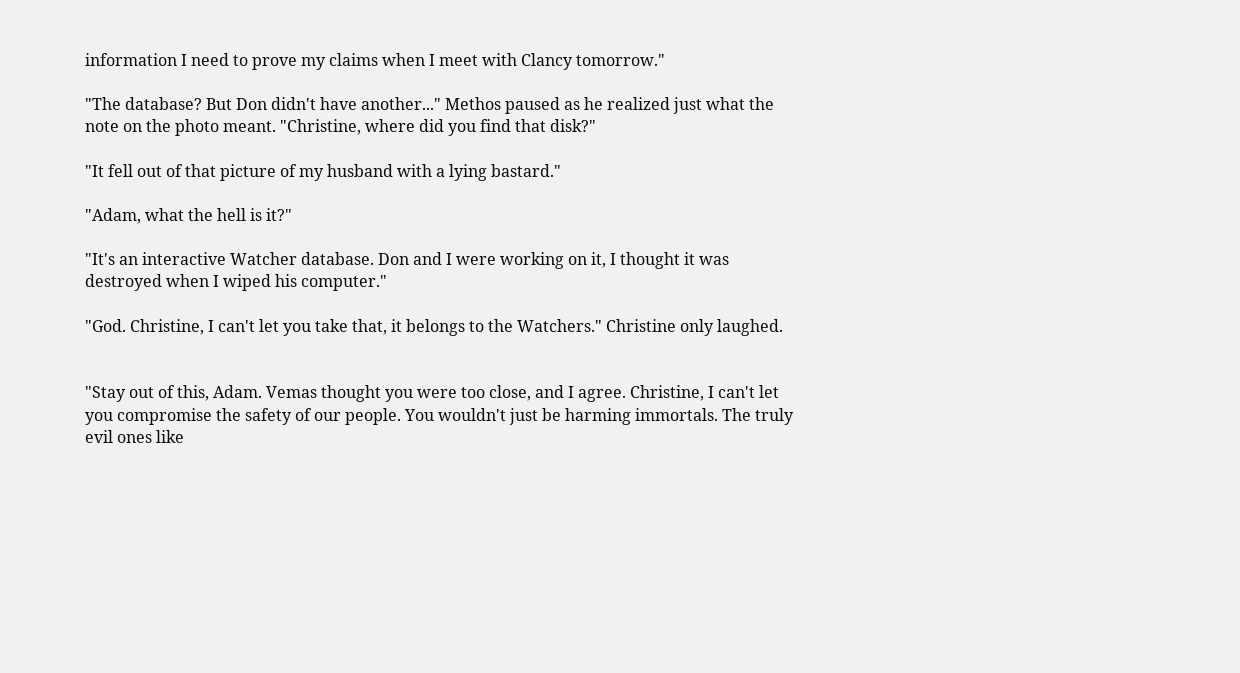information I need to prove my claims when I meet with Clancy tomorrow."

"The database? But Don didn't have another..." Methos paused as he realized just what the note on the photo meant. "Christine, where did you find that disk?"

"It fell out of that picture of my husband with a lying bastard."

"Adam, what the hell is it?"

"It's an interactive Watcher database. Don and I were working on it, I thought it was destroyed when I wiped his computer."

"God. Christine, I can't let you take that, it belongs to the Watchers." Christine only laughed.


"Stay out of this, Adam. Vemas thought you were too close, and I agree. Christine, I can't let you compromise the safety of our people. You wouldn't just be harming immortals. The truly evil ones like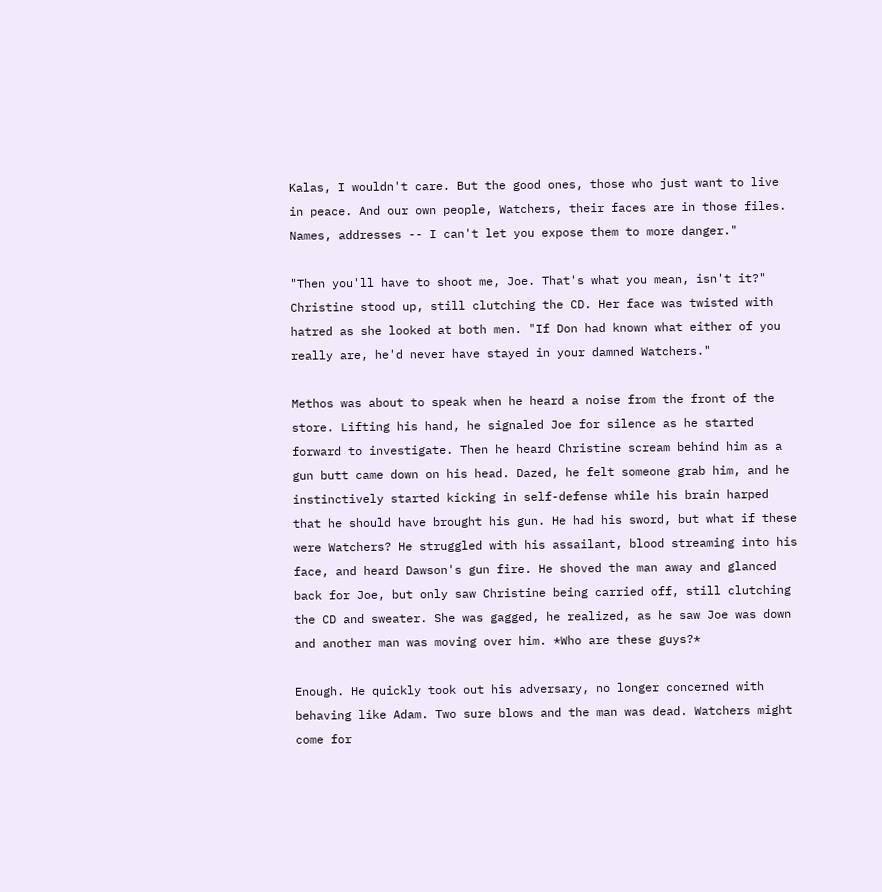Kalas, I wouldn't care. But the good ones, those who just want to live in peace. And our own people, Watchers, their faces are in those files. Names, addresses -- I can't let you expose them to more danger."

"Then you'll have to shoot me, Joe. That's what you mean, isn't it?" Christine stood up, still clutching the CD. Her face was twisted with hatred as she looked at both men. "If Don had known what either of you really are, he'd never have stayed in your damned Watchers."

Methos was about to speak when he heard a noise from the front of the store. Lifting his hand, he signaled Joe for silence as he started forward to investigate. Then he heard Christine scream behind him as a gun butt came down on his head. Dazed, he felt someone grab him, and he instinctively started kicking in self-defense while his brain harped that he should have brought his gun. He had his sword, but what if these were Watchers? He struggled with his assailant, blood streaming into his face, and heard Dawson's gun fire. He shoved the man away and glanced back for Joe, but only saw Christine being carried off, still clutching the CD and sweater. She was gagged, he realized, as he saw Joe was down and another man was moving over him. *Who are these guys?*

Enough. He quickly took out his adversary, no longer concerned with behaving like Adam. Two sure blows and the man was dead. Watchers might come for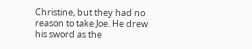Christine, but they had no reason to take Joe. He drew his sword as the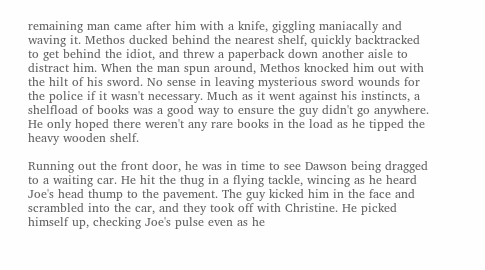remaining man came after him with a knife, giggling maniacally and waving it. Methos ducked behind the nearest shelf, quickly backtracked to get behind the idiot, and threw a paperback down another aisle to distract him. When the man spun around, Methos knocked him out with the hilt of his sword. No sense in leaving mysterious sword wounds for the police if it wasn't necessary. Much as it went against his instincts, a shelfload of books was a good way to ensure the guy didn't go anywhere. He only hoped there weren't any rare books in the load as he tipped the heavy wooden shelf.

Running out the front door, he was in time to see Dawson being dragged to a waiting car. He hit the thug in a flying tackle, wincing as he heard Joe's head thump to the pavement. The guy kicked him in the face and scrambled into the car, and they took off with Christine. He picked himself up, checking Joe's pulse even as he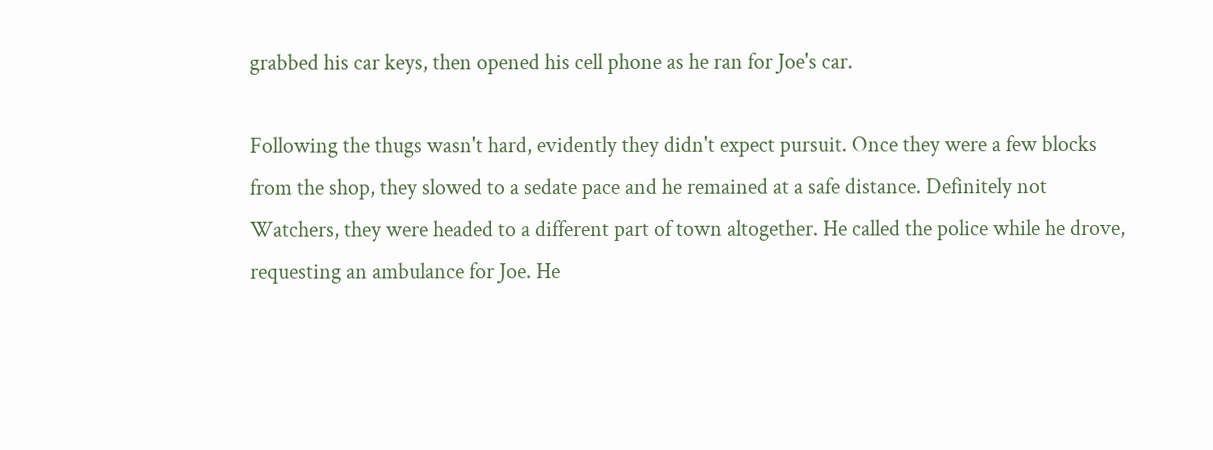grabbed his car keys, then opened his cell phone as he ran for Joe's car.

Following the thugs wasn't hard, evidently they didn't expect pursuit. Once they were a few blocks from the shop, they slowed to a sedate pace and he remained at a safe distance. Definitely not Watchers, they were headed to a different part of town altogether. He called the police while he drove, requesting an ambulance for Joe. He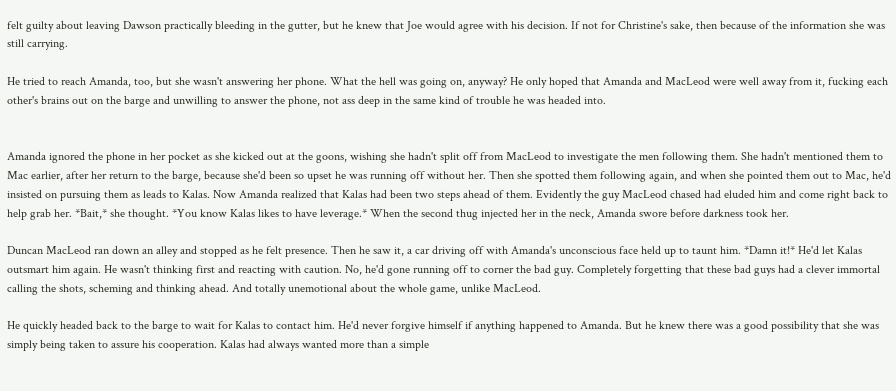felt guilty about leaving Dawson practically bleeding in the gutter, but he knew that Joe would agree with his decision. If not for Christine's sake, then because of the information she was still carrying.

He tried to reach Amanda, too, but she wasn't answering her phone. What the hell was going on, anyway? He only hoped that Amanda and MacLeod were well away from it, fucking each other's brains out on the barge and unwilling to answer the phone, not ass deep in the same kind of trouble he was headed into.


Amanda ignored the phone in her pocket as she kicked out at the goons, wishing she hadn't split off from MacLeod to investigate the men following them. She hadn't mentioned them to Mac earlier, after her return to the barge, because she'd been so upset he was running off without her. Then she spotted them following again, and when she pointed them out to Mac, he'd insisted on pursuing them as leads to Kalas. Now Amanda realized that Kalas had been two steps ahead of them. Evidently the guy MacLeod chased had eluded him and come right back to help grab her. *Bait,* she thought. *You know Kalas likes to have leverage.* When the second thug injected her in the neck, Amanda swore before darkness took her.

Duncan MacLeod ran down an alley and stopped as he felt presence. Then he saw it, a car driving off with Amanda's unconscious face held up to taunt him. *Damn it!* He'd let Kalas outsmart him again. He wasn't thinking first and reacting with caution. No, he'd gone running off to corner the bad guy. Completely forgetting that these bad guys had a clever immortal calling the shots, scheming and thinking ahead. And totally unemotional about the whole game, unlike MacLeod.

He quickly headed back to the barge to wait for Kalas to contact him. He'd never forgive himself if anything happened to Amanda. But he knew there was a good possibility that she was simply being taken to assure his cooperation. Kalas had always wanted more than a simple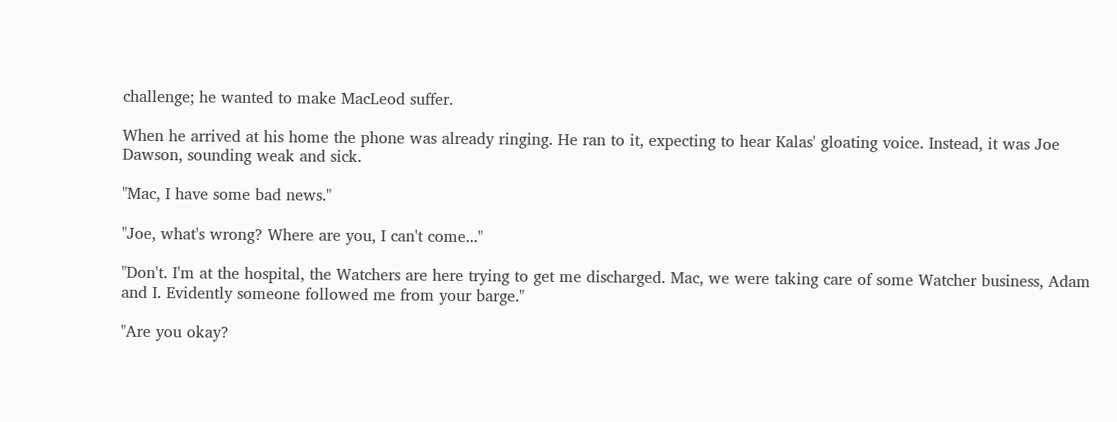challenge; he wanted to make MacLeod suffer.

When he arrived at his home the phone was already ringing. He ran to it, expecting to hear Kalas' gloating voice. Instead, it was Joe Dawson, sounding weak and sick.

"Mac, I have some bad news."

"Joe, what's wrong? Where are you, I can't come..."

"Don't. I'm at the hospital, the Watchers are here trying to get me discharged. Mac, we were taking care of some Watcher business, Adam and I. Evidently someone followed me from your barge."

"Are you okay?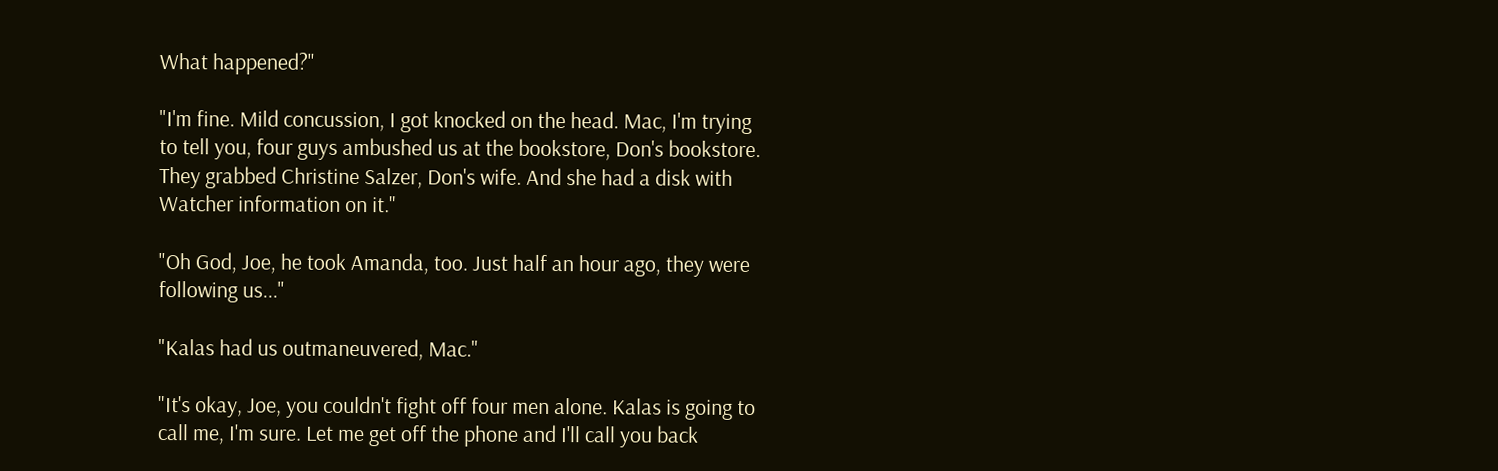What happened?"

"I'm fine. Mild concussion, I got knocked on the head. Mac, I'm trying to tell you, four guys ambushed us at the bookstore, Don's bookstore. They grabbed Christine Salzer, Don's wife. And she had a disk with Watcher information on it."

"Oh God, Joe, he took Amanda, too. Just half an hour ago, they were following us..."

"Kalas had us outmaneuvered, Mac."

"It's okay, Joe, you couldn't fight off four men alone. Kalas is going to call me, I'm sure. Let me get off the phone and I'll call you back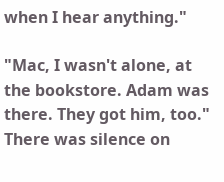when I hear anything."

"Mac, I wasn't alone, at the bookstore. Adam was there. They got him, too." There was silence on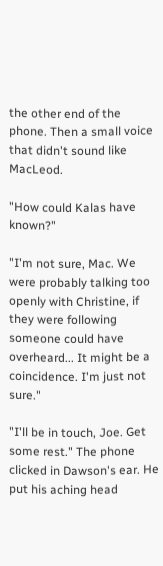the other end of the phone. Then a small voice that didn't sound like MacLeod.

"How could Kalas have known?"

"I'm not sure, Mac. We were probably talking too openly with Christine, if they were following someone could have overheard... It might be a coincidence. I'm just not sure."

"I'll be in touch, Joe. Get some rest." The phone clicked in Dawson's ear. He put his aching head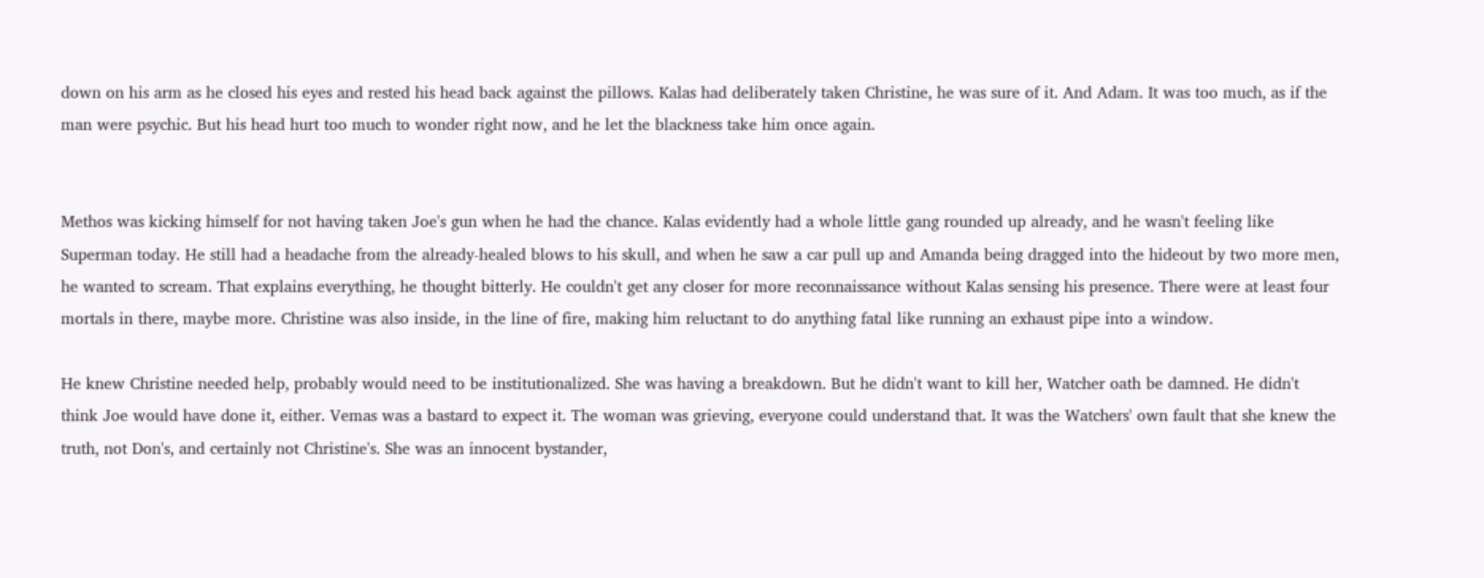down on his arm as he closed his eyes and rested his head back against the pillows. Kalas had deliberately taken Christine, he was sure of it. And Adam. It was too much, as if the man were psychic. But his head hurt too much to wonder right now, and he let the blackness take him once again.


Methos was kicking himself for not having taken Joe's gun when he had the chance. Kalas evidently had a whole little gang rounded up already, and he wasn't feeling like Superman today. He still had a headache from the already-healed blows to his skull, and when he saw a car pull up and Amanda being dragged into the hideout by two more men, he wanted to scream. That explains everything, he thought bitterly. He couldn't get any closer for more reconnaissance without Kalas sensing his presence. There were at least four mortals in there, maybe more. Christine was also inside, in the line of fire, making him reluctant to do anything fatal like running an exhaust pipe into a window.

He knew Christine needed help, probably would need to be institutionalized. She was having a breakdown. But he didn't want to kill her, Watcher oath be damned. He didn't think Joe would have done it, either. Vemas was a bastard to expect it. The woman was grieving, everyone could understand that. It was the Watchers' own fault that she knew the truth, not Don's, and certainly not Christine's. She was an innocent bystander,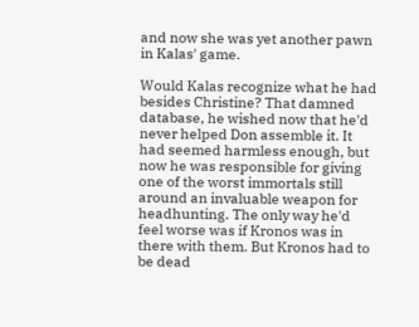and now she was yet another pawn in Kalas' game.

Would Kalas recognize what he had besides Christine? That damned database, he wished now that he'd never helped Don assemble it. It had seemed harmless enough, but now he was responsible for giving one of the worst immortals still around an invaluable weapon for headhunting. The only way he'd feel worse was if Kronos was in there with them. But Kronos had to be dead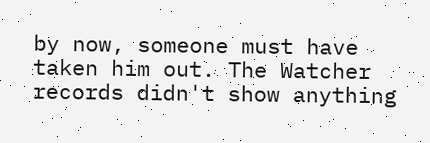by now, someone must have taken him out. The Watcher records didn't show anything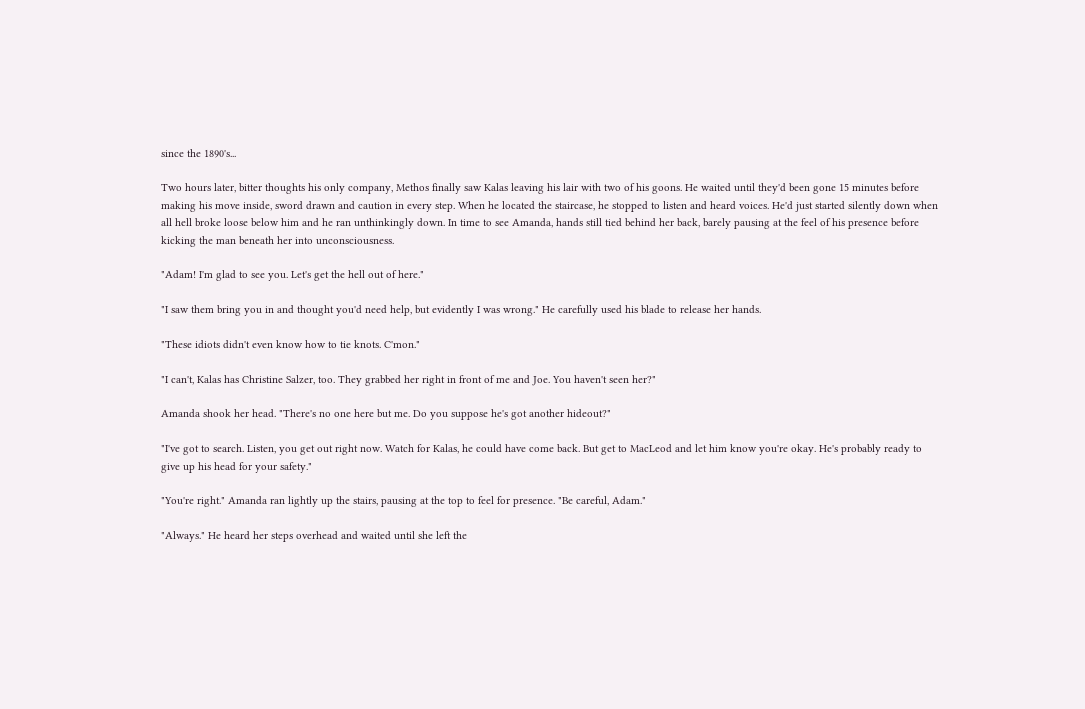since the 1890's...

Two hours later, bitter thoughts his only company, Methos finally saw Kalas leaving his lair with two of his goons. He waited until they'd been gone 15 minutes before making his move inside, sword drawn and caution in every step. When he located the staircase, he stopped to listen and heard voices. He'd just started silently down when all hell broke loose below him and he ran unthinkingly down. In time to see Amanda, hands still tied behind her back, barely pausing at the feel of his presence before kicking the man beneath her into unconsciousness.

"Adam! I'm glad to see you. Let's get the hell out of here."

"I saw them bring you in and thought you'd need help, but evidently I was wrong." He carefully used his blade to release her hands.

"These idiots didn't even know how to tie knots. C'mon."

"I can't, Kalas has Christine Salzer, too. They grabbed her right in front of me and Joe. You haven't seen her?"

Amanda shook her head. "There's no one here but me. Do you suppose he's got another hideout?"

"I've got to search. Listen, you get out right now. Watch for Kalas, he could have come back. But get to MacLeod and let him know you're okay. He's probably ready to give up his head for your safety."

"You're right." Amanda ran lightly up the stairs, pausing at the top to feel for presence. "Be careful, Adam."

"Always." He heard her steps overhead and waited until she left the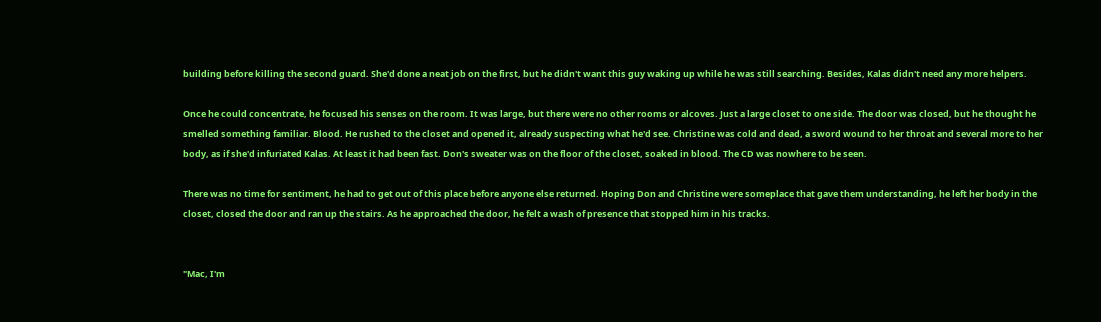building before killing the second guard. She'd done a neat job on the first, but he didn't want this guy waking up while he was still searching. Besides, Kalas didn't need any more helpers.

Once he could concentrate, he focused his senses on the room. It was large, but there were no other rooms or alcoves. Just a large closet to one side. The door was closed, but he thought he smelled something familiar. Blood. He rushed to the closet and opened it, already suspecting what he'd see. Christine was cold and dead, a sword wound to her throat and several more to her body, as if she'd infuriated Kalas. At least it had been fast. Don's sweater was on the floor of the closet, soaked in blood. The CD was nowhere to be seen.

There was no time for sentiment, he had to get out of this place before anyone else returned. Hoping Don and Christine were someplace that gave them understanding, he left her body in the closet, closed the door and ran up the stairs. As he approached the door, he felt a wash of presence that stopped him in his tracks.


"Mac, I'm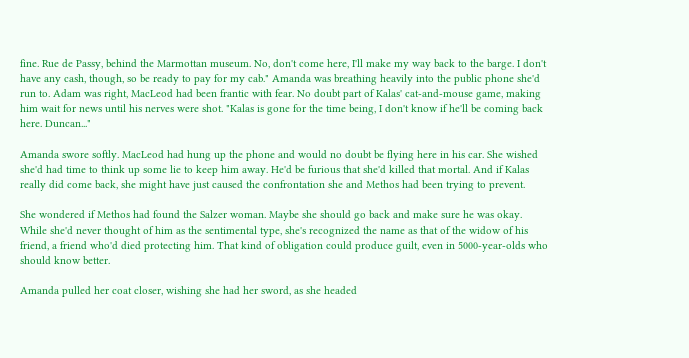fine. Rue de Passy, behind the Marmottan museum. No, don't come here, I'll make my way back to the barge. I don't have any cash, though, so be ready to pay for my cab." Amanda was breathing heavily into the public phone she'd run to. Adam was right, MacLeod had been frantic with fear. No doubt part of Kalas' cat-and-mouse game, making him wait for news until his nerves were shot. "Kalas is gone for the time being, I don't know if he'll be coming back here. Duncan..."

Amanda swore softly. MacLeod had hung up the phone and would no doubt be flying here in his car. She wished she'd had time to think up some lie to keep him away. He'd be furious that she'd killed that mortal. And if Kalas really did come back, she might have just caused the confrontation she and Methos had been trying to prevent.

She wondered if Methos had found the Salzer woman. Maybe she should go back and make sure he was okay. While she'd never thought of him as the sentimental type, she's recognized the name as that of the widow of his friend, a friend who'd died protecting him. That kind of obligation could produce guilt, even in 5000-year-olds who should know better.

Amanda pulled her coat closer, wishing she had her sword, as she headed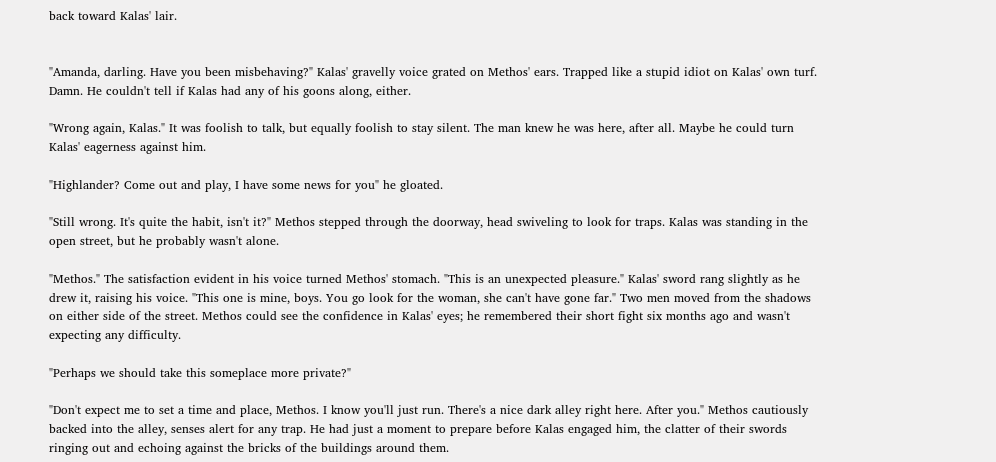back toward Kalas' lair.


"Amanda, darling. Have you been misbehaving?" Kalas' gravelly voice grated on Methos' ears. Trapped like a stupid idiot on Kalas' own turf. Damn. He couldn't tell if Kalas had any of his goons along, either.

"Wrong again, Kalas." It was foolish to talk, but equally foolish to stay silent. The man knew he was here, after all. Maybe he could turn Kalas' eagerness against him.

"Highlander? Come out and play, I have some news for you" he gloated.

"Still wrong. It's quite the habit, isn't it?" Methos stepped through the doorway, head swiveling to look for traps. Kalas was standing in the open street, but he probably wasn't alone.

"Methos." The satisfaction evident in his voice turned Methos' stomach. "This is an unexpected pleasure." Kalas' sword rang slightly as he drew it, raising his voice. "This one is mine, boys. You go look for the woman, she can't have gone far." Two men moved from the shadows on either side of the street. Methos could see the confidence in Kalas' eyes; he remembered their short fight six months ago and wasn't expecting any difficulty.

"Perhaps we should take this someplace more private?"

"Don't expect me to set a time and place, Methos. I know you'll just run. There's a nice dark alley right here. After you." Methos cautiously backed into the alley, senses alert for any trap. He had just a moment to prepare before Kalas engaged him, the clatter of their swords ringing out and echoing against the bricks of the buildings around them.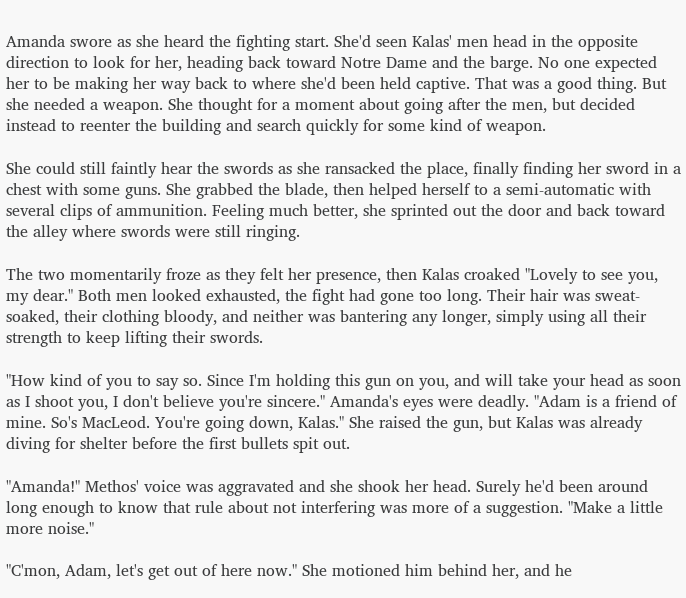Amanda swore as she heard the fighting start. She'd seen Kalas' men head in the opposite direction to look for her, heading back toward Notre Dame and the barge. No one expected her to be making her way back to where she'd been held captive. That was a good thing. But she needed a weapon. She thought for a moment about going after the men, but decided instead to reenter the building and search quickly for some kind of weapon.

She could still faintly hear the swords as she ransacked the place, finally finding her sword in a chest with some guns. She grabbed the blade, then helped herself to a semi-automatic with several clips of ammunition. Feeling much better, she sprinted out the door and back toward the alley where swords were still ringing.

The two momentarily froze as they felt her presence, then Kalas croaked "Lovely to see you, my dear." Both men looked exhausted, the fight had gone too long. Their hair was sweat-soaked, their clothing bloody, and neither was bantering any longer, simply using all their strength to keep lifting their swords.

"How kind of you to say so. Since I'm holding this gun on you, and will take your head as soon as I shoot you, I don't believe you're sincere." Amanda's eyes were deadly. "Adam is a friend of mine. So's MacLeod. You're going down, Kalas." She raised the gun, but Kalas was already diving for shelter before the first bullets spit out.

"Amanda!" Methos' voice was aggravated and she shook her head. Surely he'd been around long enough to know that rule about not interfering was more of a suggestion. "Make a little more noise."

"C'mon, Adam, let's get out of here now." She motioned him behind her, and he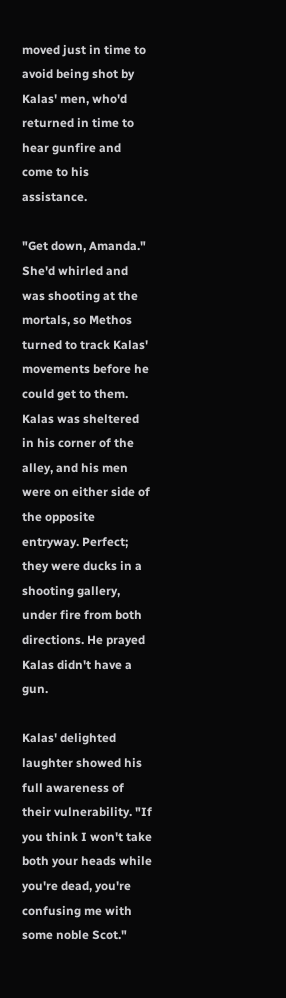moved just in time to avoid being shot by Kalas' men, who'd returned in time to hear gunfire and come to his assistance.

"Get down, Amanda." She'd whirled and was shooting at the mortals, so Methos turned to track Kalas' movements before he could get to them. Kalas was sheltered in his corner of the alley, and his men were on either side of the opposite entryway. Perfect; they were ducks in a shooting gallery, under fire from both directions. He prayed Kalas didn't have a gun.

Kalas' delighted laughter showed his full awareness of their vulnerability. "If you think I won't take both your heads while you're dead, you're confusing me with some noble Scot."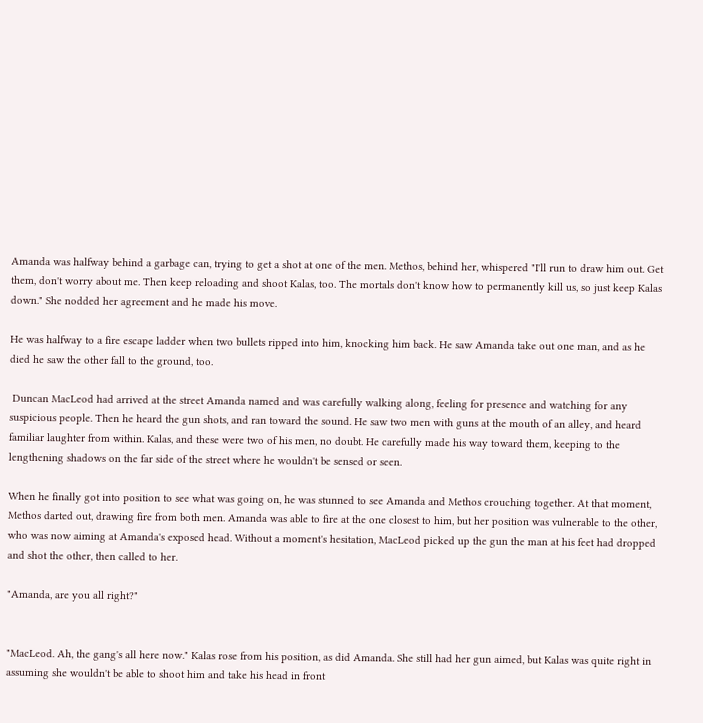Amanda was halfway behind a garbage can, trying to get a shot at one of the men. Methos, behind her, whispered "I'll run to draw him out. Get them, don't worry about me. Then keep reloading and shoot Kalas, too. The mortals don't know how to permanently kill us, so just keep Kalas down." She nodded her agreement and he made his move.

He was halfway to a fire escape ladder when two bullets ripped into him, knocking him back. He saw Amanda take out one man, and as he died he saw the other fall to the ground, too.

 Duncan MacLeod had arrived at the street Amanda named and was carefully walking along, feeling for presence and watching for any suspicious people. Then he heard the gun shots, and ran toward the sound. He saw two men with guns at the mouth of an alley, and heard familiar laughter from within. Kalas, and these were two of his men, no doubt. He carefully made his way toward them, keeping to the lengthening shadows on the far side of the street where he wouldn't be sensed or seen.

When he finally got into position to see what was going on, he was stunned to see Amanda and Methos crouching together. At that moment, Methos darted out, drawing fire from both men. Amanda was able to fire at the one closest to him, but her position was vulnerable to the other, who was now aiming at Amanda's exposed head. Without a moment's hesitation, MacLeod picked up the gun the man at his feet had dropped and shot the other, then called to her.

"Amanda, are you all right?"


"MacLeod. Ah, the gang's all here now." Kalas rose from his position, as did Amanda. She still had her gun aimed, but Kalas was quite right in assuming she wouldn't be able to shoot him and take his head in front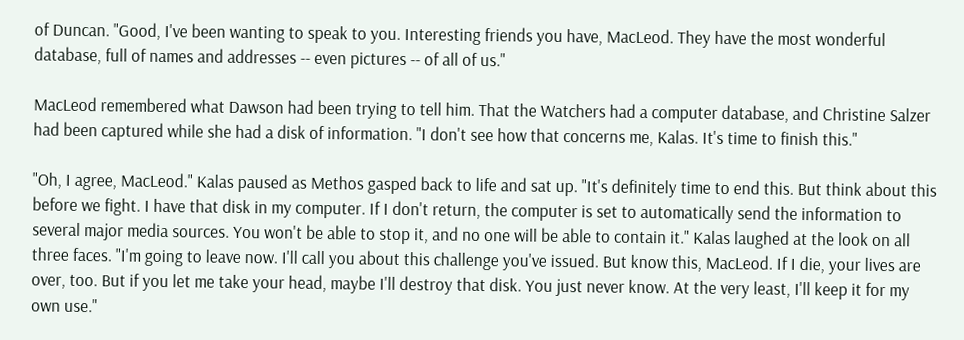of Duncan. "Good, I've been wanting to speak to you. Interesting friends you have, MacLeod. They have the most wonderful database, full of names and addresses -- even pictures -- of all of us."

MacLeod remembered what Dawson had been trying to tell him. That the Watchers had a computer database, and Christine Salzer had been captured while she had a disk of information. "I don't see how that concerns me, Kalas. It's time to finish this."

"Oh, I agree, MacLeod." Kalas paused as Methos gasped back to life and sat up. "It's definitely time to end this. But think about this before we fight. I have that disk in my computer. If I don't return, the computer is set to automatically send the information to several major media sources. You won't be able to stop it, and no one will be able to contain it." Kalas laughed at the look on all three faces. "I'm going to leave now. I'll call you about this challenge you've issued. But know this, MacLeod. If I die, your lives are over, too. But if you let me take your head, maybe I'll destroy that disk. You just never know. At the very least, I'll keep it for my own use."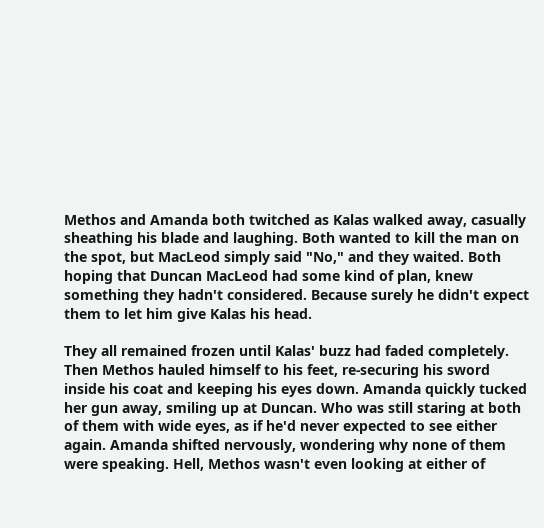Methos and Amanda both twitched as Kalas walked away, casually sheathing his blade and laughing. Both wanted to kill the man on the spot, but MacLeod simply said "No," and they waited. Both hoping that Duncan MacLeod had some kind of plan, knew something they hadn't considered. Because surely he didn't expect them to let him give Kalas his head.

They all remained frozen until Kalas' buzz had faded completely. Then Methos hauled himself to his feet, re-securing his sword inside his coat and keeping his eyes down. Amanda quickly tucked her gun away, smiling up at Duncan. Who was still staring at both of them with wide eyes, as if he'd never expected to see either again. Amanda shifted nervously, wondering why none of them were speaking. Hell, Methos wasn't even looking at either of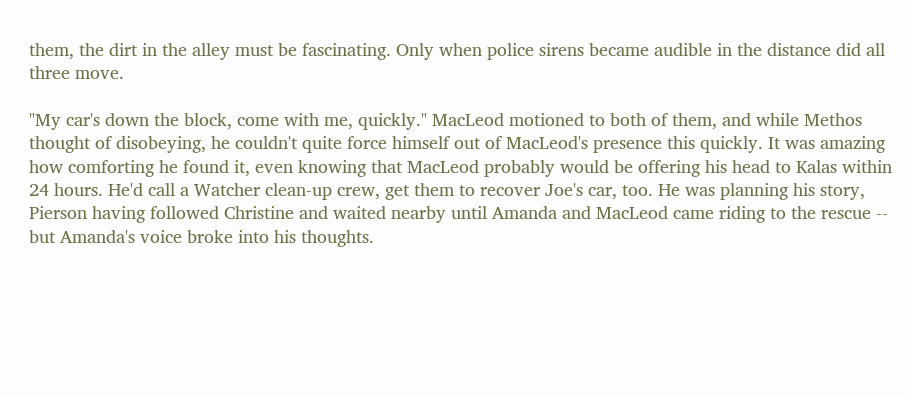them, the dirt in the alley must be fascinating. Only when police sirens became audible in the distance did all three move.

"My car's down the block, come with me, quickly." MacLeod motioned to both of them, and while Methos thought of disobeying, he couldn't quite force himself out of MacLeod's presence this quickly. It was amazing how comforting he found it, even knowing that MacLeod probably would be offering his head to Kalas within 24 hours. He'd call a Watcher clean-up crew, get them to recover Joe's car, too. He was planning his story, Pierson having followed Christine and waited nearby until Amanda and MacLeod came riding to the rescue -- but Amanda's voice broke into his thoughts.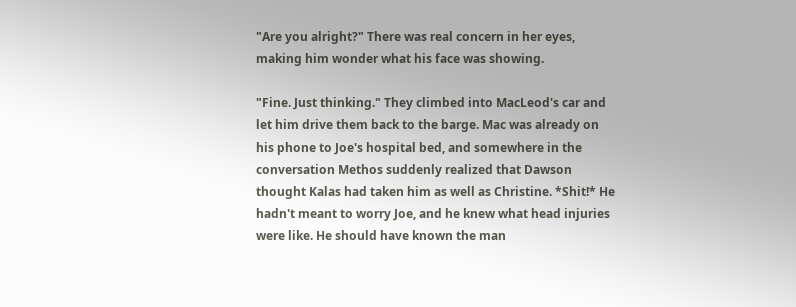"Are you alright?" There was real concern in her eyes, making him wonder what his face was showing.

"Fine. Just thinking." They climbed into MacLeod's car and let him drive them back to the barge. Mac was already on his phone to Joe's hospital bed, and somewhere in the conversation Methos suddenly realized that Dawson thought Kalas had taken him as well as Christine. *Shit!* He hadn't meant to worry Joe, and he knew what head injuries were like. He should have known the man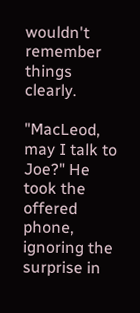wouldn't remember things clearly.

"MacLeod, may I talk to Joe?" He took the offered phone, ignoring the surprise in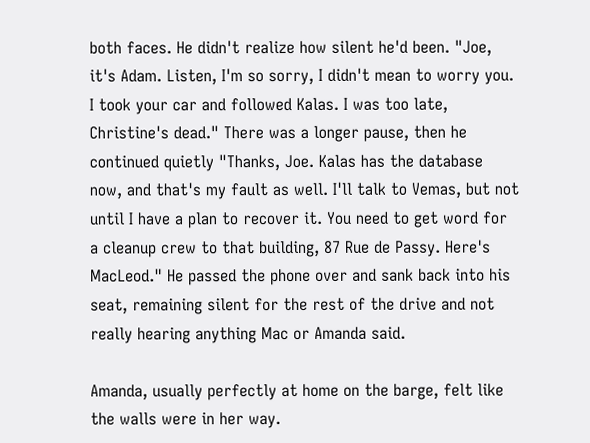both faces. He didn't realize how silent he'd been. "Joe, it's Adam. Listen, I'm so sorry, I didn't mean to worry you. I took your car and followed Kalas. I was too late, Christine's dead." There was a longer pause, then he continued quietly "Thanks, Joe. Kalas has the database now, and that's my fault as well. I'll talk to Vemas, but not until I have a plan to recover it. You need to get word for a cleanup crew to that building, 87 Rue de Passy. Here's MacLeod." He passed the phone over and sank back into his seat, remaining silent for the rest of the drive and not really hearing anything Mac or Amanda said.

Amanda, usually perfectly at home on the barge, felt like the walls were in her way.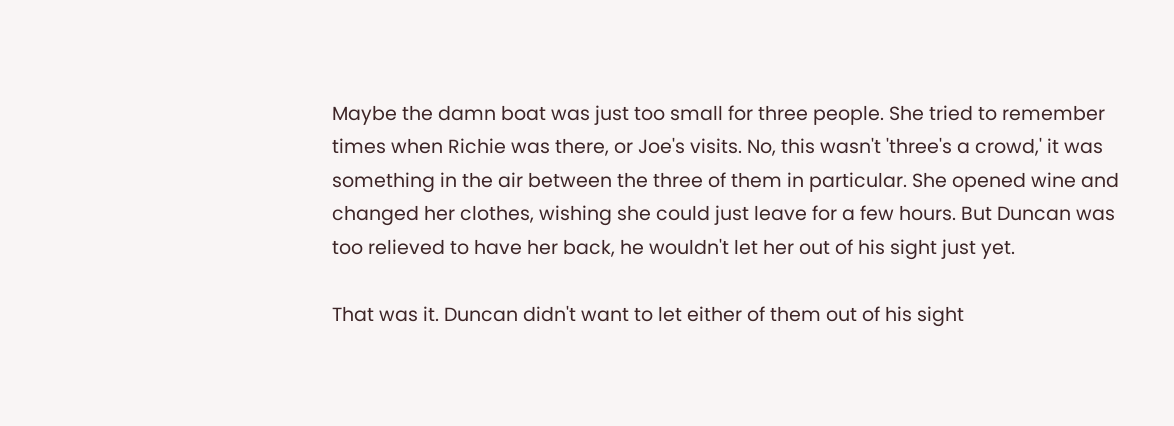Maybe the damn boat was just too small for three people. She tried to remember times when Richie was there, or Joe's visits. No, this wasn't 'three's a crowd,' it was something in the air between the three of them in particular. She opened wine and changed her clothes, wishing she could just leave for a few hours. But Duncan was too relieved to have her back, he wouldn't let her out of his sight just yet.

That was it. Duncan didn't want to let either of them out of his sight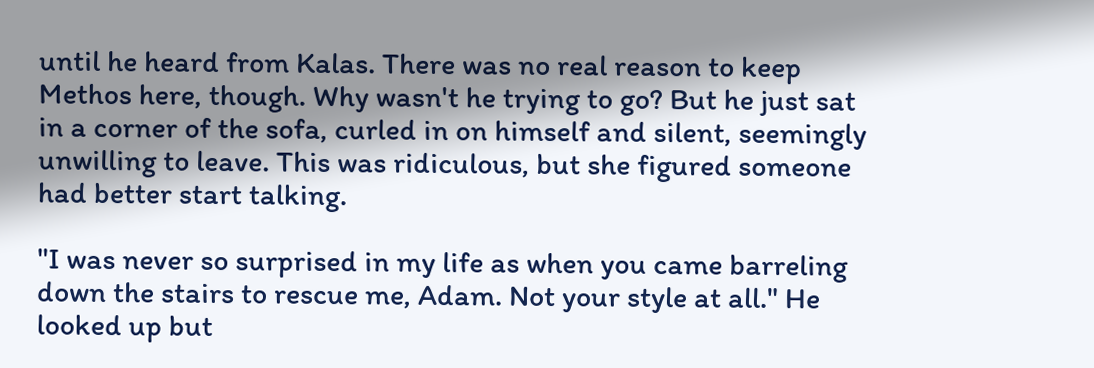until he heard from Kalas. There was no real reason to keep Methos here, though. Why wasn't he trying to go? But he just sat in a corner of the sofa, curled in on himself and silent, seemingly unwilling to leave. This was ridiculous, but she figured someone had better start talking.

"I was never so surprised in my life as when you came barreling down the stairs to rescue me, Adam. Not your style at all." He looked up but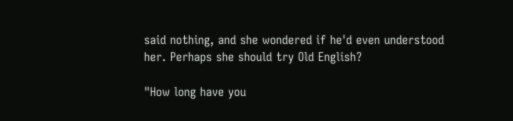said nothing, and she wondered if he'd even understood her. Perhaps she should try Old English?

"How long have you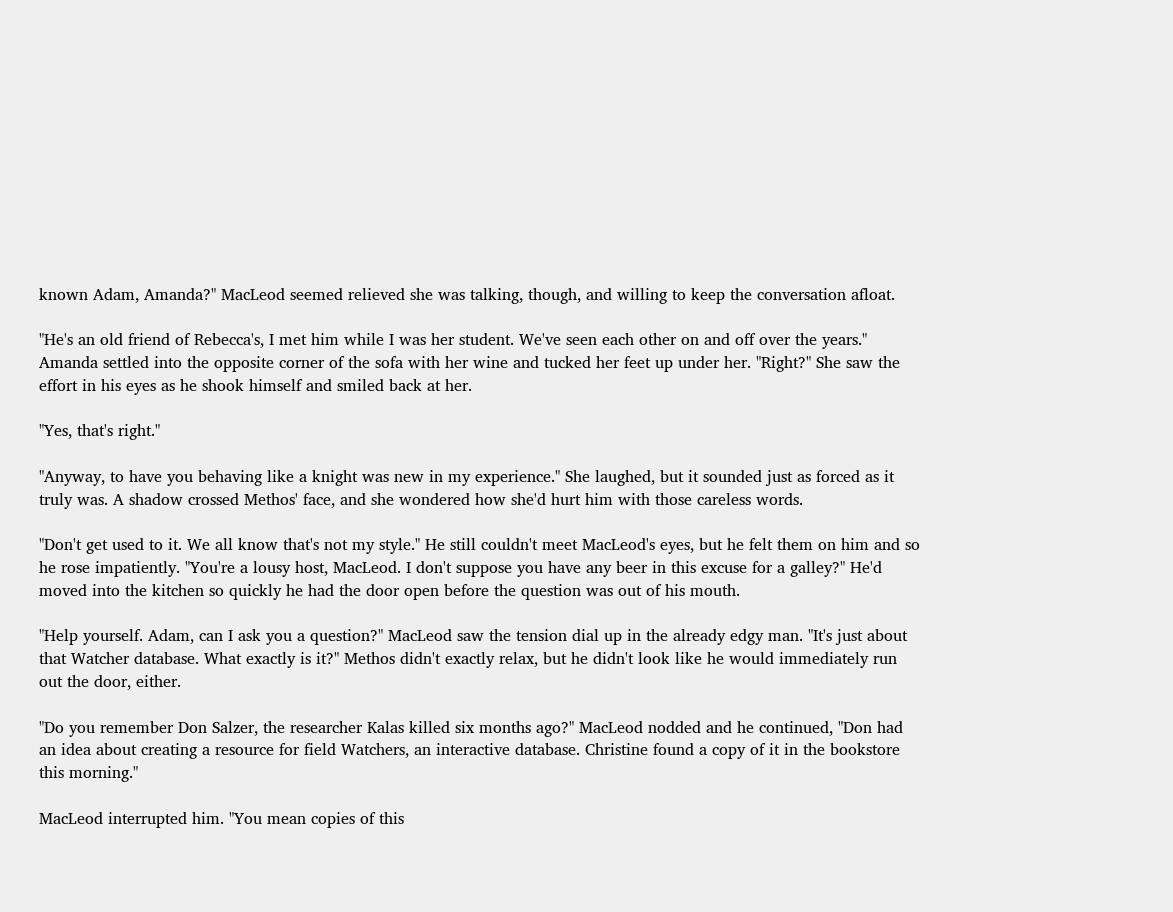known Adam, Amanda?" MacLeod seemed relieved she was talking, though, and willing to keep the conversation afloat.

"He's an old friend of Rebecca's, I met him while I was her student. We've seen each other on and off over the years." Amanda settled into the opposite corner of the sofa with her wine and tucked her feet up under her. "Right?" She saw the effort in his eyes as he shook himself and smiled back at her.

"Yes, that's right."

"Anyway, to have you behaving like a knight was new in my experience." She laughed, but it sounded just as forced as it truly was. A shadow crossed Methos' face, and she wondered how she'd hurt him with those careless words.

"Don't get used to it. We all know that's not my style." He still couldn't meet MacLeod's eyes, but he felt them on him and so he rose impatiently. "You're a lousy host, MacLeod. I don't suppose you have any beer in this excuse for a galley?" He'd moved into the kitchen so quickly he had the door open before the question was out of his mouth.

"Help yourself. Adam, can I ask you a question?" MacLeod saw the tension dial up in the already edgy man. "It's just about that Watcher database. What exactly is it?" Methos didn't exactly relax, but he didn't look like he would immediately run out the door, either.

"Do you remember Don Salzer, the researcher Kalas killed six months ago?" MacLeod nodded and he continued, "Don had an idea about creating a resource for field Watchers, an interactive database. Christine found a copy of it in the bookstore this morning."

MacLeod interrupted him. "You mean copies of this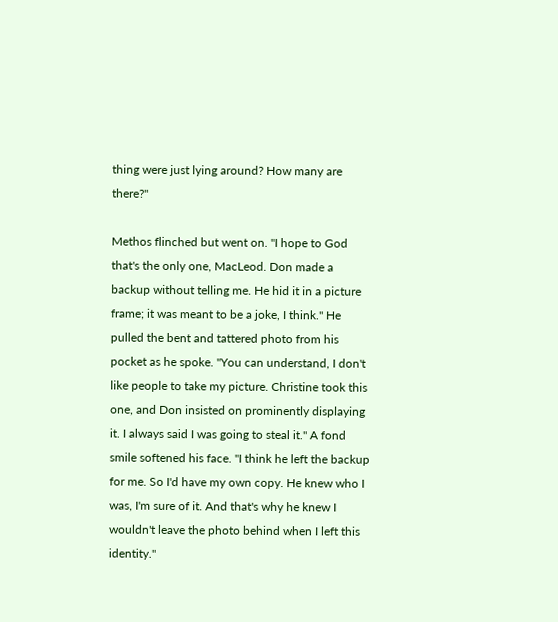thing were just lying around? How many are there?"

Methos flinched but went on. "I hope to God that's the only one, MacLeod. Don made a backup without telling me. He hid it in a picture frame; it was meant to be a joke, I think." He pulled the bent and tattered photo from his pocket as he spoke. "You can understand, I don't like people to take my picture. Christine took this one, and Don insisted on prominently displaying it. I always said I was going to steal it." A fond smile softened his face. "I think he left the backup for me. So I'd have my own copy. He knew who I was, I'm sure of it. And that's why he knew I wouldn't leave the photo behind when I left this identity."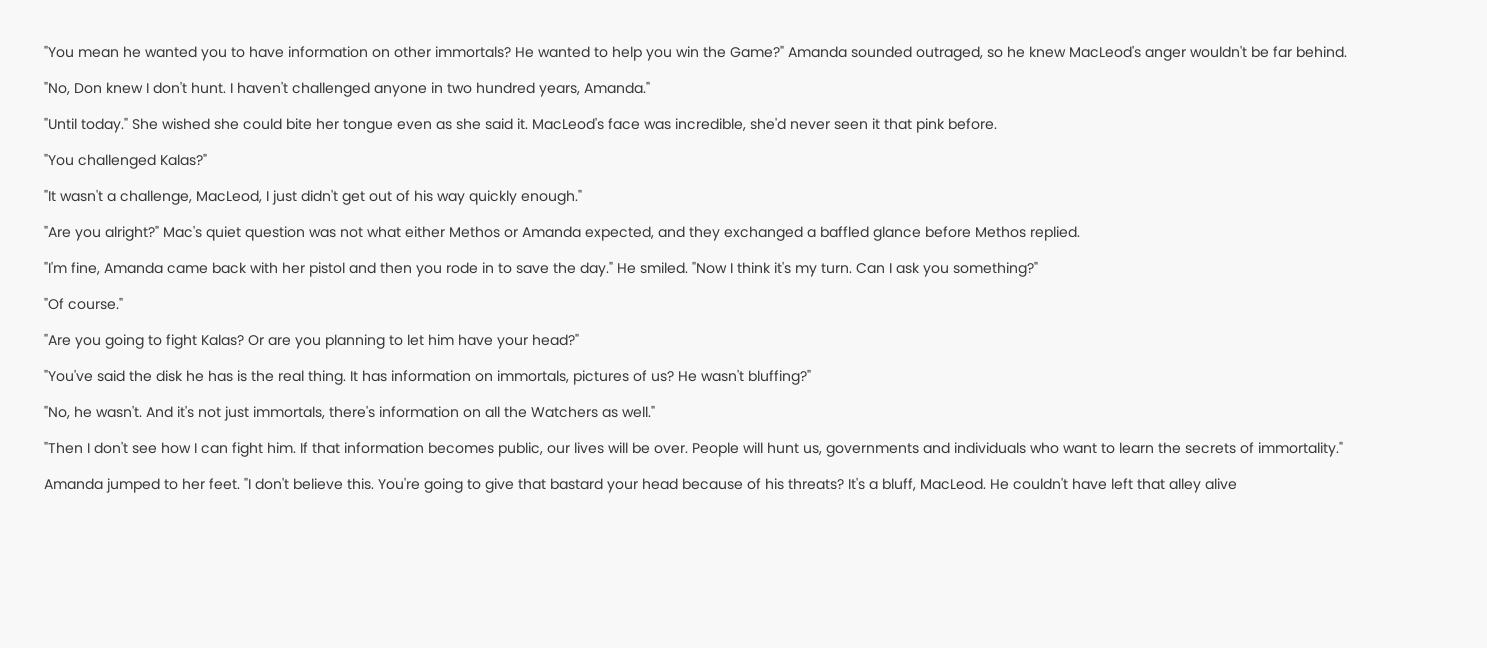"You mean he wanted you to have information on other immortals? He wanted to help you win the Game?" Amanda sounded outraged, so he knew MacLeod's anger wouldn't be far behind.

"No, Don knew I don't hunt. I haven't challenged anyone in two hundred years, Amanda."

"Until today." She wished she could bite her tongue even as she said it. MacLeod's face was incredible, she'd never seen it that pink before.

"You challenged Kalas?"

"It wasn't a challenge, MacLeod, I just didn't get out of his way quickly enough."

"Are you alright?" Mac's quiet question was not what either Methos or Amanda expected, and they exchanged a baffled glance before Methos replied.

"I'm fine, Amanda came back with her pistol and then you rode in to save the day." He smiled. "Now I think it's my turn. Can I ask you something?"

"Of course."

"Are you going to fight Kalas? Or are you planning to let him have your head?"

"You've said the disk he has is the real thing. It has information on immortals, pictures of us? He wasn't bluffing?"

"No, he wasn't. And it's not just immortals, there's information on all the Watchers as well."

"Then I don't see how I can fight him. If that information becomes public, our lives will be over. People will hunt us, governments and individuals who want to learn the secrets of immortality."

Amanda jumped to her feet. "I don't believe this. You're going to give that bastard your head because of his threats? It's a bluff, MacLeod. He couldn't have left that alley alive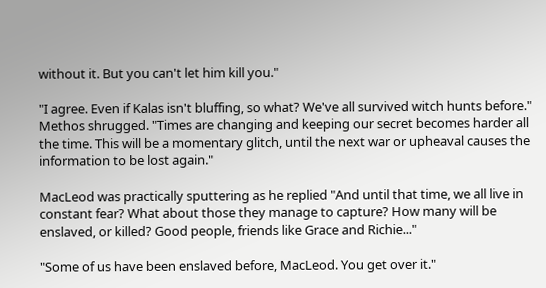without it. But you can't let him kill you."

"I agree. Even if Kalas isn't bluffing, so what? We've all survived witch hunts before." Methos shrugged. "Times are changing and keeping our secret becomes harder all the time. This will be a momentary glitch, until the next war or upheaval causes the information to be lost again."

MacLeod was practically sputtering as he replied "And until that time, we all live in constant fear? What about those they manage to capture? How many will be enslaved, or killed? Good people, friends like Grace and Richie..."

"Some of us have been enslaved before, MacLeod. You get over it."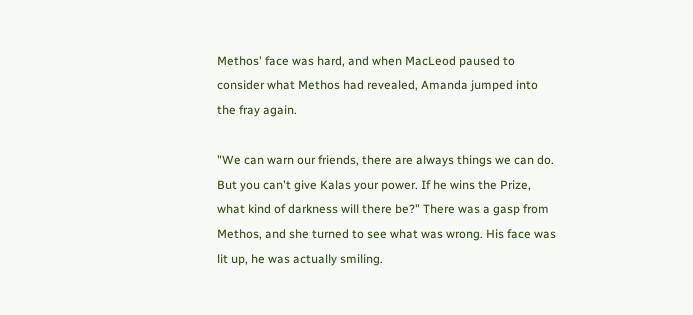Methos' face was hard, and when MacLeod paused to consider what Methos had revealed, Amanda jumped into the fray again.

"We can warn our friends, there are always things we can do. But you can't give Kalas your power. If he wins the Prize, what kind of darkness will there be?" There was a gasp from Methos, and she turned to see what was wrong. His face was lit up, he was actually smiling.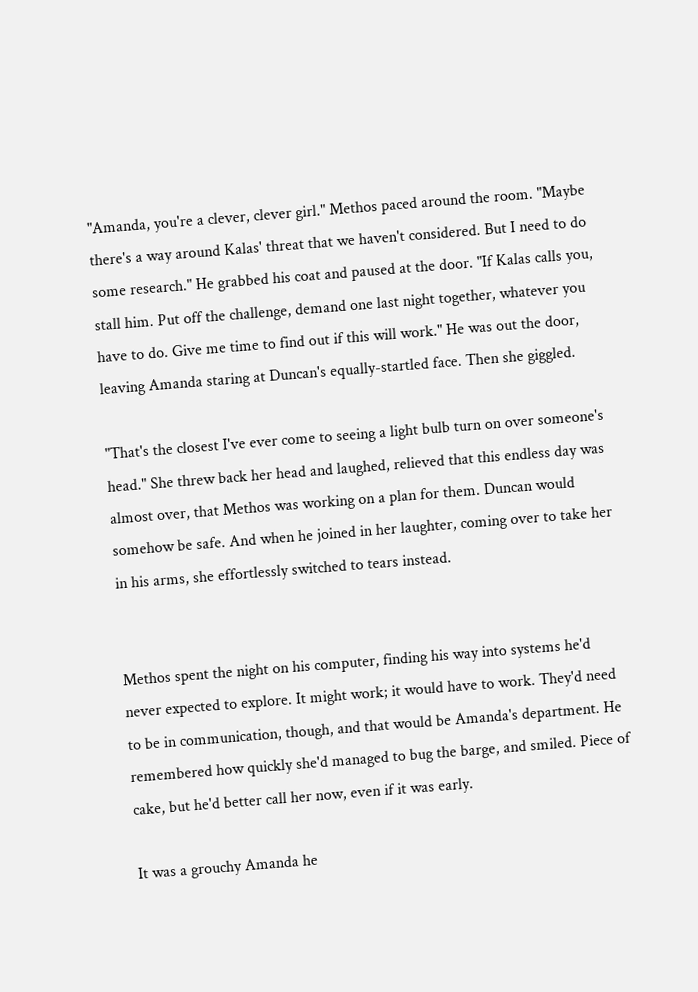"Amanda, you're a clever, clever girl." Methos paced around the room. "Maybe there's a way around Kalas' threat that we haven't considered. But I need to do some research." He grabbed his coat and paused at the door. "If Kalas calls you, stall him. Put off the challenge, demand one last night together, whatever you have to do. Give me time to find out if this will work." He was out the door, leaving Amanda staring at Duncan's equally-startled face. Then she giggled.

"That's the closest I've ever come to seeing a light bulb turn on over someone's head." She threw back her head and laughed, relieved that this endless day was almost over, that Methos was working on a plan for them. Duncan would somehow be safe. And when he joined in her laughter, coming over to take her in his arms, she effortlessly switched to tears instead.


Methos spent the night on his computer, finding his way into systems he'd never expected to explore. It might work; it would have to work. They'd need to be in communication, though, and that would be Amanda's department. He remembered how quickly she'd managed to bug the barge, and smiled. Piece of cake, but he'd better call her now, even if it was early.

It was a grouchy Amanda he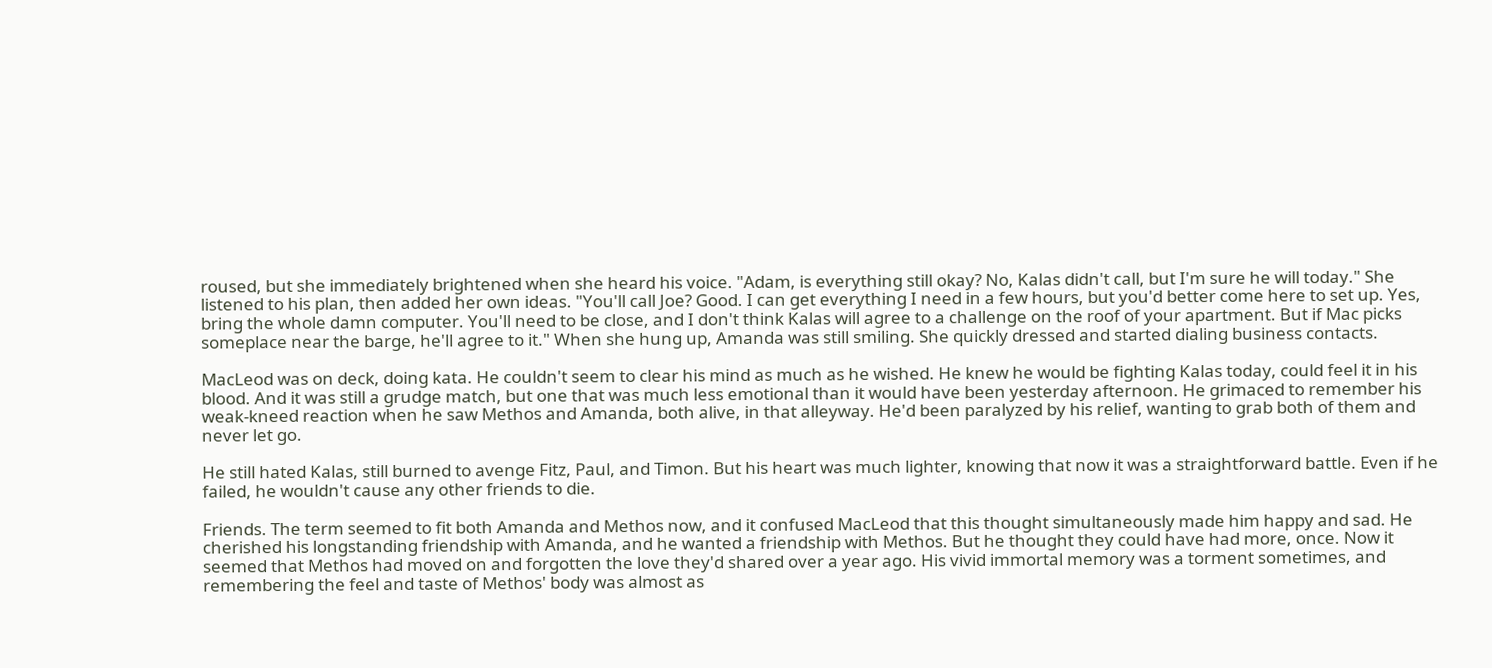roused, but she immediately brightened when she heard his voice. "Adam, is everything still okay? No, Kalas didn't call, but I'm sure he will today." She listened to his plan, then added her own ideas. "You'll call Joe? Good. I can get everything I need in a few hours, but you'd better come here to set up. Yes, bring the whole damn computer. You'll need to be close, and I don't think Kalas will agree to a challenge on the roof of your apartment. But if Mac picks someplace near the barge, he'll agree to it." When she hung up, Amanda was still smiling. She quickly dressed and started dialing business contacts.

MacLeod was on deck, doing kata. He couldn't seem to clear his mind as much as he wished. He knew he would be fighting Kalas today, could feel it in his blood. And it was still a grudge match, but one that was much less emotional than it would have been yesterday afternoon. He grimaced to remember his weak-kneed reaction when he saw Methos and Amanda, both alive, in that alleyway. He'd been paralyzed by his relief, wanting to grab both of them and never let go.

He still hated Kalas, still burned to avenge Fitz, Paul, and Timon. But his heart was much lighter, knowing that now it was a straightforward battle. Even if he failed, he wouldn't cause any other friends to die.

Friends. The term seemed to fit both Amanda and Methos now, and it confused MacLeod that this thought simultaneously made him happy and sad. He cherished his longstanding friendship with Amanda, and he wanted a friendship with Methos. But he thought they could have had more, once. Now it seemed that Methos had moved on and forgotten the love they'd shared over a year ago. His vivid immortal memory was a torment sometimes, and remembering the feel and taste of Methos' body was almost as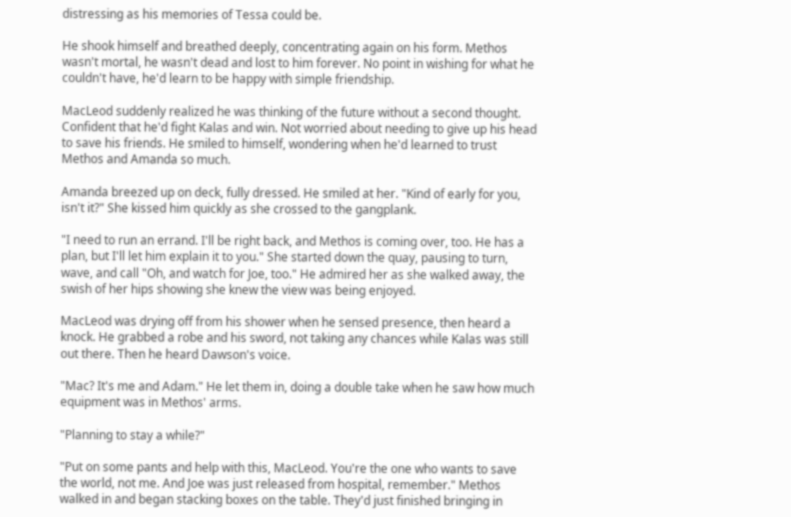distressing as his memories of Tessa could be.

He shook himself and breathed deeply, concentrating again on his form. Methos wasn't mortal, he wasn't dead and lost to him forever. No point in wishing for what he couldn't have, he'd learn to be happy with simple friendship.

MacLeod suddenly realized he was thinking of the future without a second thought. Confident that he'd fight Kalas and win. Not worried about needing to give up his head to save his friends. He smiled to himself, wondering when he'd learned to trust Methos and Amanda so much.

Amanda breezed up on deck, fully dressed. He smiled at her. "Kind of early for you, isn't it?" She kissed him quickly as she crossed to the gangplank.

"I need to run an errand. I'll be right back, and Methos is coming over, too. He has a plan, but I'll let him explain it to you." She started down the quay, pausing to turn, wave, and call "Oh, and watch for Joe, too." He admired her as she walked away, the swish of her hips showing she knew the view was being enjoyed.

MacLeod was drying off from his shower when he sensed presence, then heard a knock. He grabbed a robe and his sword, not taking any chances while Kalas was still out there. Then he heard Dawson's voice.

"Mac? It's me and Adam." He let them in, doing a double take when he saw how much equipment was in Methos' arms.

"Planning to stay a while?"

"Put on some pants and help with this, MacLeod. You're the one who wants to save the world, not me. And Joe was just released from hospital, remember." Methos walked in and began stacking boxes on the table. They'd just finished bringing in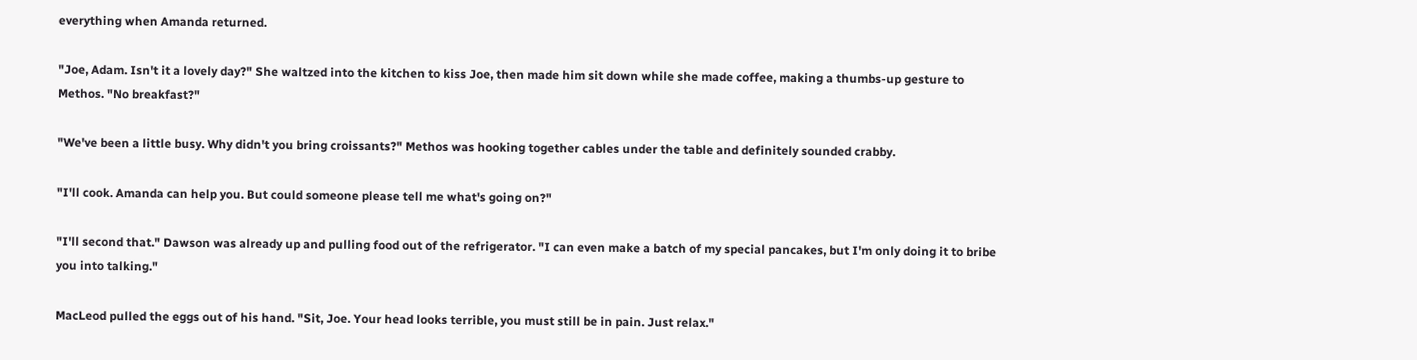everything when Amanda returned.

"Joe, Adam. Isn't it a lovely day?" She waltzed into the kitchen to kiss Joe, then made him sit down while she made coffee, making a thumbs-up gesture to Methos. "No breakfast?"

"We've been a little busy. Why didn't you bring croissants?" Methos was hooking together cables under the table and definitely sounded crabby.

"I'll cook. Amanda can help you. But could someone please tell me what's going on?"

"I'll second that." Dawson was already up and pulling food out of the refrigerator. "I can even make a batch of my special pancakes, but I'm only doing it to bribe you into talking."

MacLeod pulled the eggs out of his hand. "Sit, Joe. Your head looks terrible, you must still be in pain. Just relax."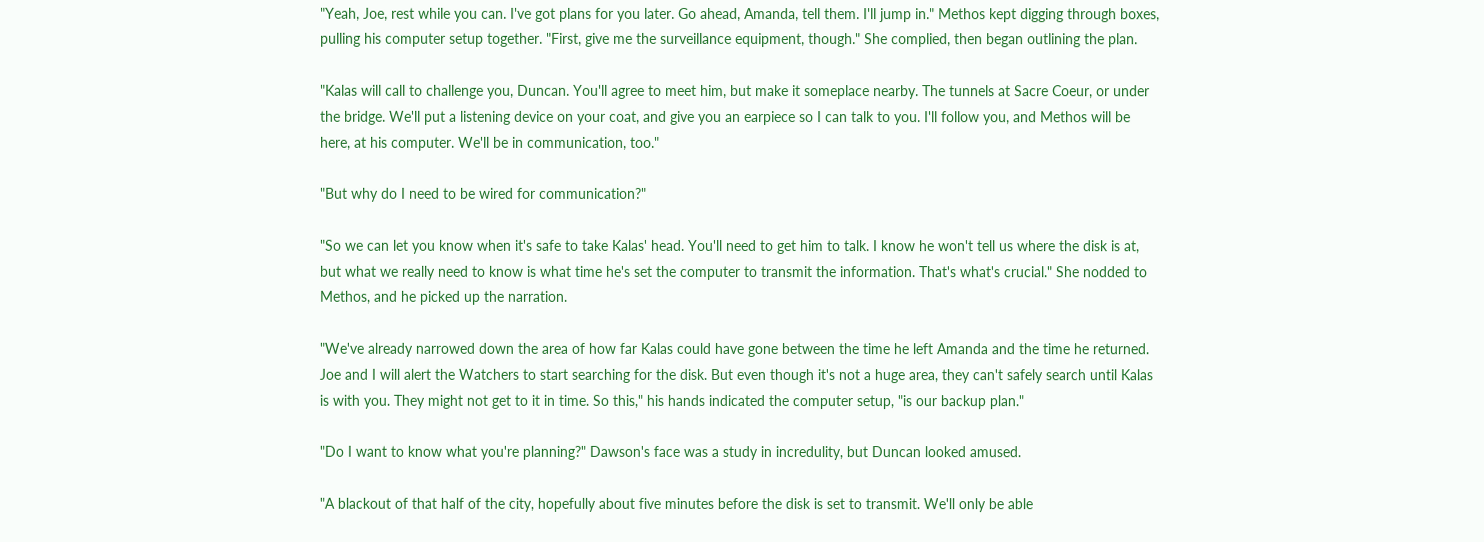"Yeah, Joe, rest while you can. I've got plans for you later. Go ahead, Amanda, tell them. I'll jump in." Methos kept digging through boxes, pulling his computer setup together. "First, give me the surveillance equipment, though." She complied, then began outlining the plan.

"Kalas will call to challenge you, Duncan. You'll agree to meet him, but make it someplace nearby. The tunnels at Sacre Coeur, or under the bridge. We'll put a listening device on your coat, and give you an earpiece so I can talk to you. I'll follow you, and Methos will be here, at his computer. We'll be in communication, too."

"But why do I need to be wired for communication?"

"So we can let you know when it's safe to take Kalas' head. You'll need to get him to talk. I know he won't tell us where the disk is at, but what we really need to know is what time he's set the computer to transmit the information. That's what's crucial." She nodded to Methos, and he picked up the narration.

"We've already narrowed down the area of how far Kalas could have gone between the time he left Amanda and the time he returned. Joe and I will alert the Watchers to start searching for the disk. But even though it's not a huge area, they can't safely search until Kalas is with you. They might not get to it in time. So this," his hands indicated the computer setup, "is our backup plan."

"Do I want to know what you're planning?" Dawson's face was a study in incredulity, but Duncan looked amused.

"A blackout of that half of the city, hopefully about five minutes before the disk is set to transmit. We'll only be able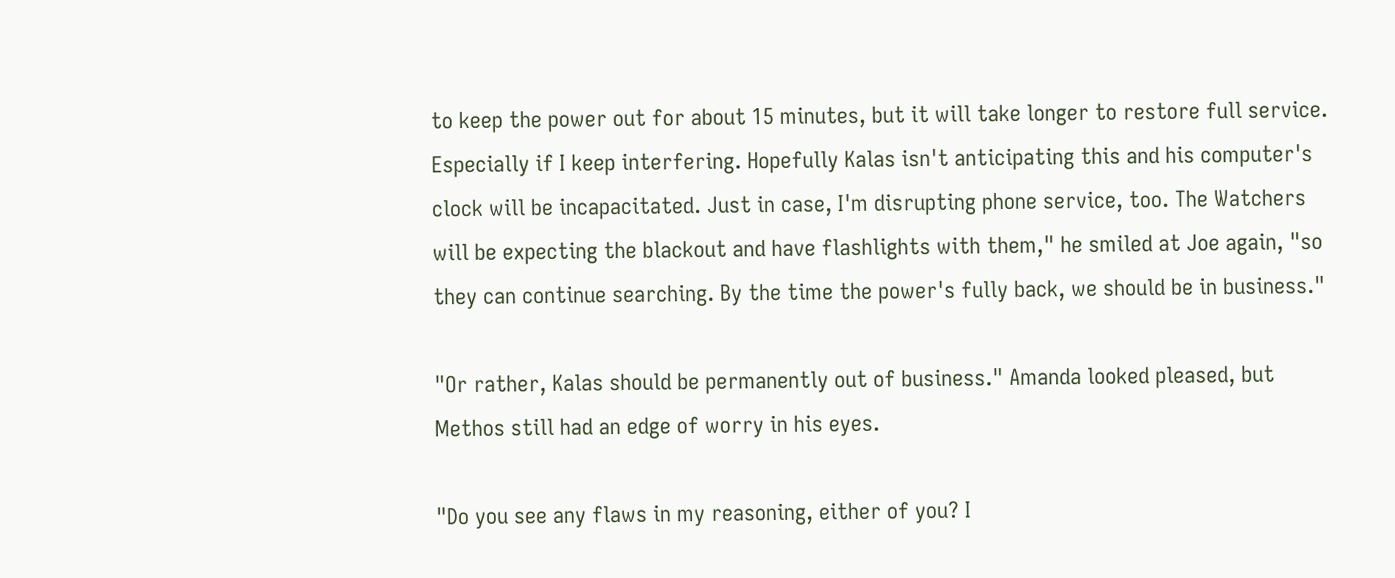to keep the power out for about 15 minutes, but it will take longer to restore full service. Especially if I keep interfering. Hopefully Kalas isn't anticipating this and his computer's clock will be incapacitated. Just in case, I'm disrupting phone service, too. The Watchers will be expecting the blackout and have flashlights with them," he smiled at Joe again, "so they can continue searching. By the time the power's fully back, we should be in business."

"Or rather, Kalas should be permanently out of business." Amanda looked pleased, but Methos still had an edge of worry in his eyes.

"Do you see any flaws in my reasoning, either of you? I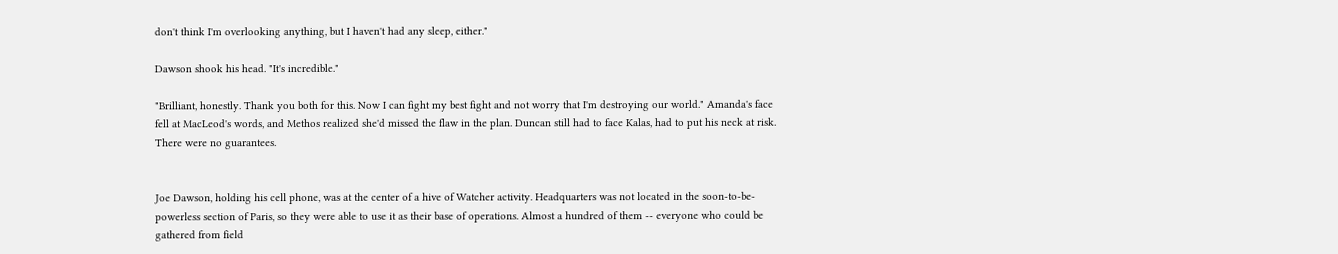don't think I'm overlooking anything, but I haven't had any sleep, either."

Dawson shook his head. "It's incredible."

"Brilliant, honestly. Thank you both for this. Now I can fight my best fight and not worry that I'm destroying our world." Amanda's face fell at MacLeod's words, and Methos realized she'd missed the flaw in the plan. Duncan still had to face Kalas, had to put his neck at risk. There were no guarantees.


Joe Dawson, holding his cell phone, was at the center of a hive of Watcher activity. Headquarters was not located in the soon-to-be-powerless section of Paris, so they were able to use it as their base of operations. Almost a hundred of them -- everyone who could be gathered from field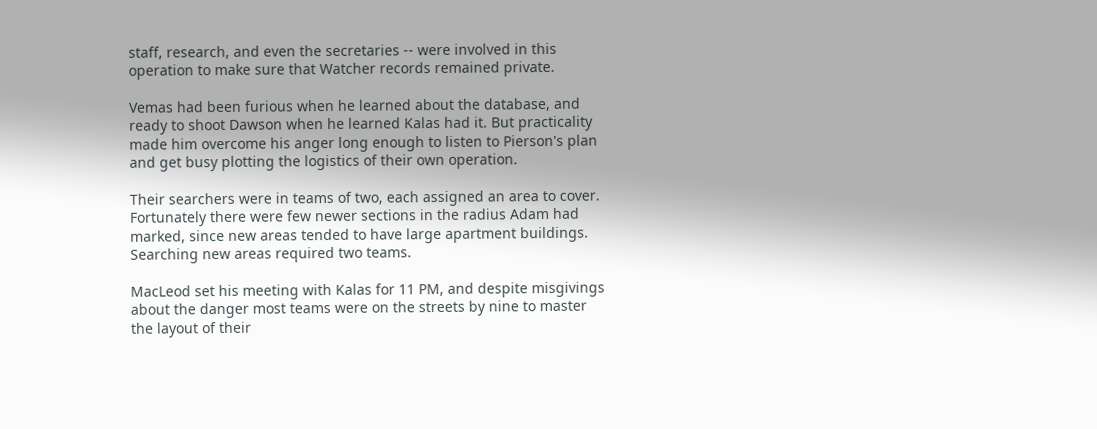staff, research, and even the secretaries -- were involved in this operation to make sure that Watcher records remained private.

Vemas had been furious when he learned about the database, and ready to shoot Dawson when he learned Kalas had it. But practicality made him overcome his anger long enough to listen to Pierson's plan and get busy plotting the logistics of their own operation.

Their searchers were in teams of two, each assigned an area to cover. Fortunately there were few newer sections in the radius Adam had marked, since new areas tended to have large apartment buildings. Searching new areas required two teams.

MacLeod set his meeting with Kalas for 11 PM, and despite misgivings about the danger most teams were on the streets by nine to master the layout of their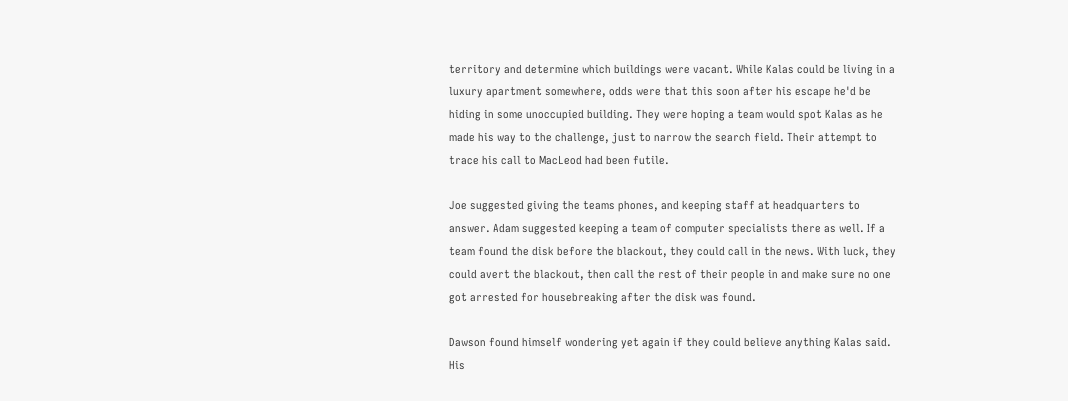territory and determine which buildings were vacant. While Kalas could be living in a luxury apartment somewhere, odds were that this soon after his escape he'd be hiding in some unoccupied building. They were hoping a team would spot Kalas as he made his way to the challenge, just to narrow the search field. Their attempt to trace his call to MacLeod had been futile.

Joe suggested giving the teams phones, and keeping staff at headquarters to answer. Adam suggested keeping a team of computer specialists there as well. If a team found the disk before the blackout, they could call in the news. With luck, they could avert the blackout, then call the rest of their people in and make sure no one got arrested for housebreaking after the disk was found.

Dawson found himself wondering yet again if they could believe anything Kalas said. His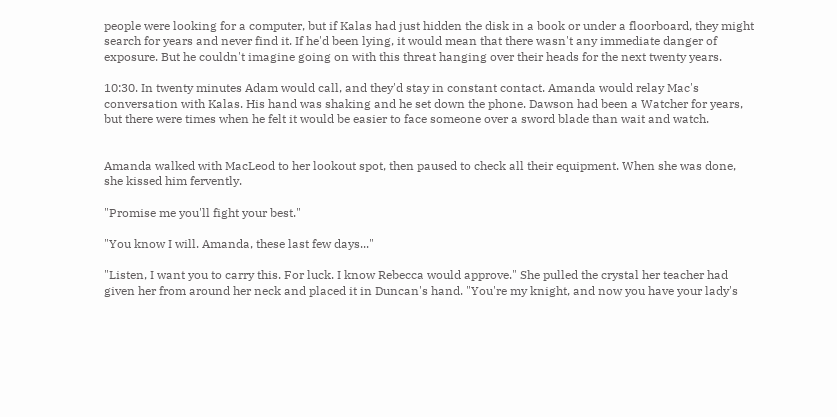people were looking for a computer, but if Kalas had just hidden the disk in a book or under a floorboard, they might search for years and never find it. If he'd been lying, it would mean that there wasn't any immediate danger of exposure. But he couldn't imagine going on with this threat hanging over their heads for the next twenty years.

10:30. In twenty minutes Adam would call, and they'd stay in constant contact. Amanda would relay Mac's conversation with Kalas. His hand was shaking and he set down the phone. Dawson had been a Watcher for years, but there were times when he felt it would be easier to face someone over a sword blade than wait and watch.


Amanda walked with MacLeod to her lookout spot, then paused to check all their equipment. When she was done, she kissed him fervently.

"Promise me you'll fight your best."

"You know I will. Amanda, these last few days..."

"Listen, I want you to carry this. For luck. I know Rebecca would approve." She pulled the crystal her teacher had given her from around her neck and placed it in Duncan's hand. "You're my knight, and now you have your lady's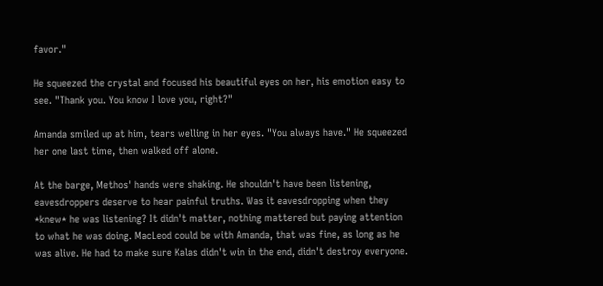favor."

He squeezed the crystal and focused his beautiful eyes on her, his emotion easy to see. "Thank you. You know I love you, right?"

Amanda smiled up at him, tears welling in her eyes. "You always have." He squeezed her one last time, then walked off alone.

At the barge, Methos' hands were shaking. He shouldn't have been listening, eavesdroppers deserve to hear painful truths. Was it eavesdropping when they *knew* he was listening? It didn't matter, nothing mattered but paying attention to what he was doing. MacLeod could be with Amanda, that was fine, as long as he was alive. He had to make sure Kalas didn't win in the end, didn't destroy everyone.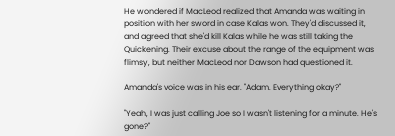He wondered if MacLeod realized that Amanda was waiting in position with her sword in case Kalas won. They'd discussed it, and agreed that she'd kill Kalas while he was still taking the Quickening. Their excuse about the range of the equipment was flimsy, but neither MacLeod nor Dawson had questioned it.

Amanda's voice was in his ear. "Adam. Everything okay?"

"Yeah, I was just calling Joe so I wasn't listening for a minute. He's gone?"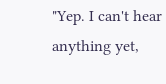"Yep. I can't hear anything yet,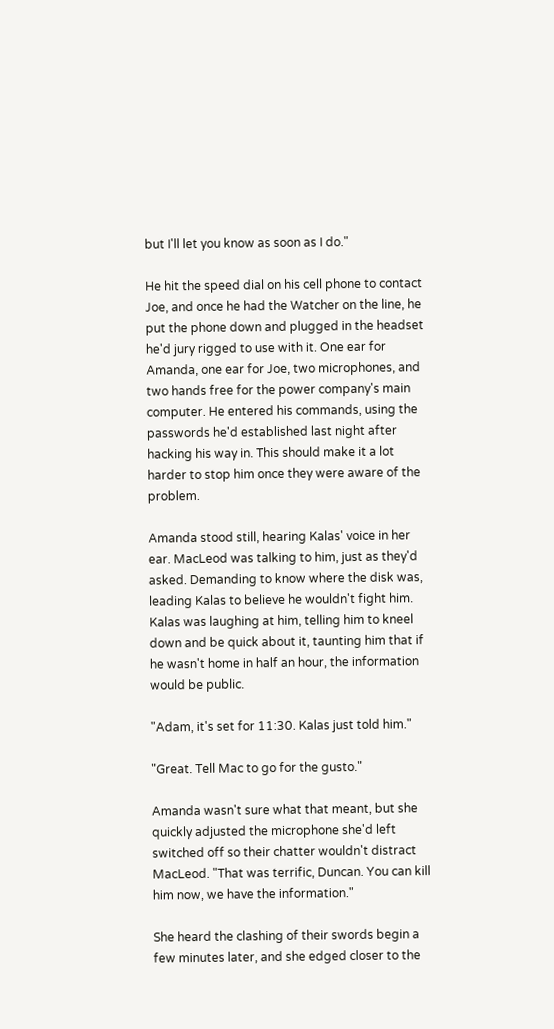but I'll let you know as soon as I do."

He hit the speed dial on his cell phone to contact Joe, and once he had the Watcher on the line, he put the phone down and plugged in the headset he'd jury rigged to use with it. One ear for Amanda, one ear for Joe, two microphones, and two hands free for the power company's main computer. He entered his commands, using the passwords he'd established last night after hacking his way in. This should make it a lot harder to stop him once they were aware of the problem.

Amanda stood still, hearing Kalas' voice in her ear. MacLeod was talking to him, just as they'd asked. Demanding to know where the disk was, leading Kalas to believe he wouldn't fight him. Kalas was laughing at him, telling him to kneel down and be quick about it, taunting him that if he wasn't home in half an hour, the information would be public.

"Adam, it's set for 11:30. Kalas just told him."

"Great. Tell Mac to go for the gusto."

Amanda wasn't sure what that meant, but she quickly adjusted the microphone she'd left switched off so their chatter wouldn't distract MacLeod. "That was terrific, Duncan. You can kill him now, we have the information."

She heard the clashing of their swords begin a few minutes later, and she edged closer to the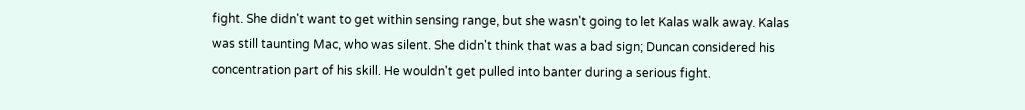fight. She didn't want to get within sensing range, but she wasn't going to let Kalas walk away. Kalas was still taunting Mac, who was silent. She didn't think that was a bad sign; Duncan considered his concentration part of his skill. He wouldn't get pulled into banter during a serious fight.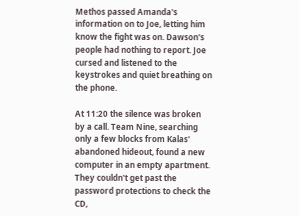Methos passed Amanda's information on to Joe, letting him know the fight was on. Dawson's people had nothing to report. Joe cursed and listened to the keystrokes and quiet breathing on the phone.

At 11:20 the silence was broken by a call. Team Nine, searching only a few blocks from Kalas' abandoned hideout, found a new computer in an empty apartment. They couldn't get past the password protections to check the CD,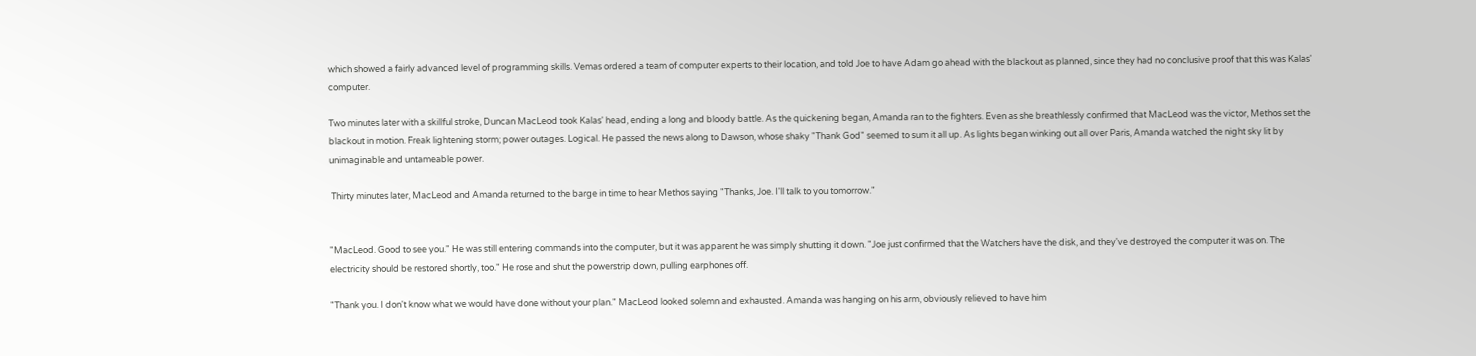which showed a fairly advanced level of programming skills. Vemas ordered a team of computer experts to their location, and told Joe to have Adam go ahead with the blackout as planned, since they had no conclusive proof that this was Kalas' computer.

Two minutes later with a skillful stroke, Duncan MacLeod took Kalas' head, ending a long and bloody battle. As the quickening began, Amanda ran to the fighters. Even as she breathlessly confirmed that MacLeod was the victor, Methos set the blackout in motion. Freak lightening storm; power outages. Logical. He passed the news along to Dawson, whose shaky "Thank God" seemed to sum it all up. As lights began winking out all over Paris, Amanda watched the night sky lit by unimaginable and untameable power.

 Thirty minutes later, MacLeod and Amanda returned to the barge in time to hear Methos saying "Thanks, Joe. I'll talk to you tomorrow."


"MacLeod. Good to see you." He was still entering commands into the computer, but it was apparent he was simply shutting it down. "Joe just confirmed that the Watchers have the disk, and they've destroyed the computer it was on. The electricity should be restored shortly, too." He rose and shut the powerstrip down, pulling earphones off.

"Thank you. I don't know what we would have done without your plan." MacLeod looked solemn and exhausted. Amanda was hanging on his arm, obviously relieved to have him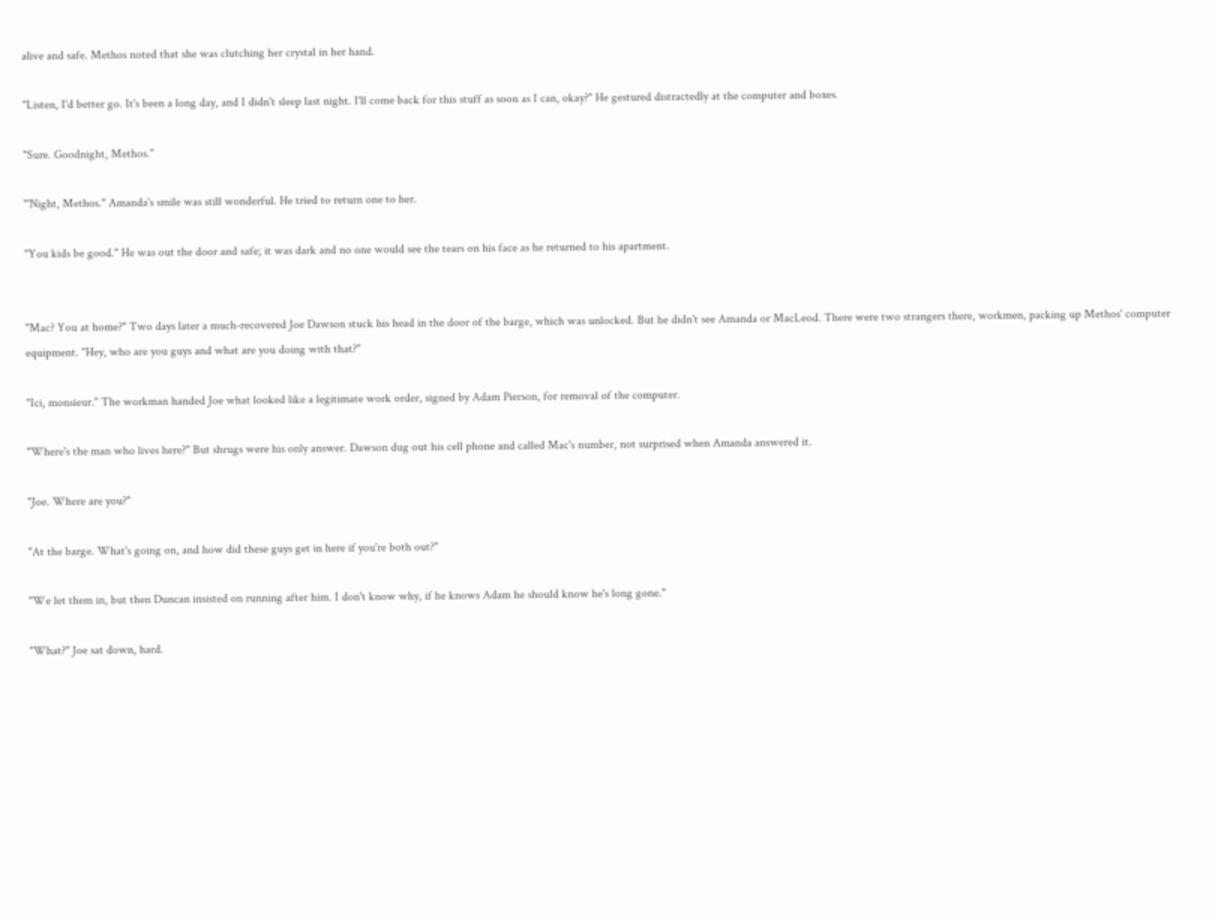alive and safe. Methos noted that she was clutching her crystal in her hand.

"Listen, I'd better go. It's been a long day, and I didn't sleep last night. I'll come back for this stuff as soon as I can, okay?" He gestured distractedly at the computer and boxes.

"Sure. Goodnight, Methos."

"'Night, Methos." Amanda's smile was still wonderful. He tried to return one to her.

"You kids be good." He was out the door and safe; it was dark and no one would see the tears on his face as he returned to his apartment.


"Mac? You at home?" Two days later a much-recovered Joe Dawson stuck his head in the door of the barge, which was unlocked. But he didn't see Amanda or MacLeod. There were two strangers there, workmen, packing up Methos' computer equipment. "Hey, who are you guys and what are you doing with that?"

"Ici, monsieur." The workman handed Joe what looked like a legitimate work order, signed by Adam Pierson, for removal of the computer.

"Where's the man who lives here?" But shrugs were his only answer. Dawson dug out his cell phone and called Mac's number, not surprised when Amanda answered it.

"Joe. Where are you?"

"At the barge. What's going on, and how did these guys get in here if you're both out?"

"We let them in, but then Duncan insisted on running after him. I don't know why, if he knows Adam he should know he's long gone."

"What?" Joe sat down, hard.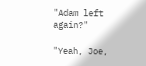"Adam left again?"

"Yeah, Joe,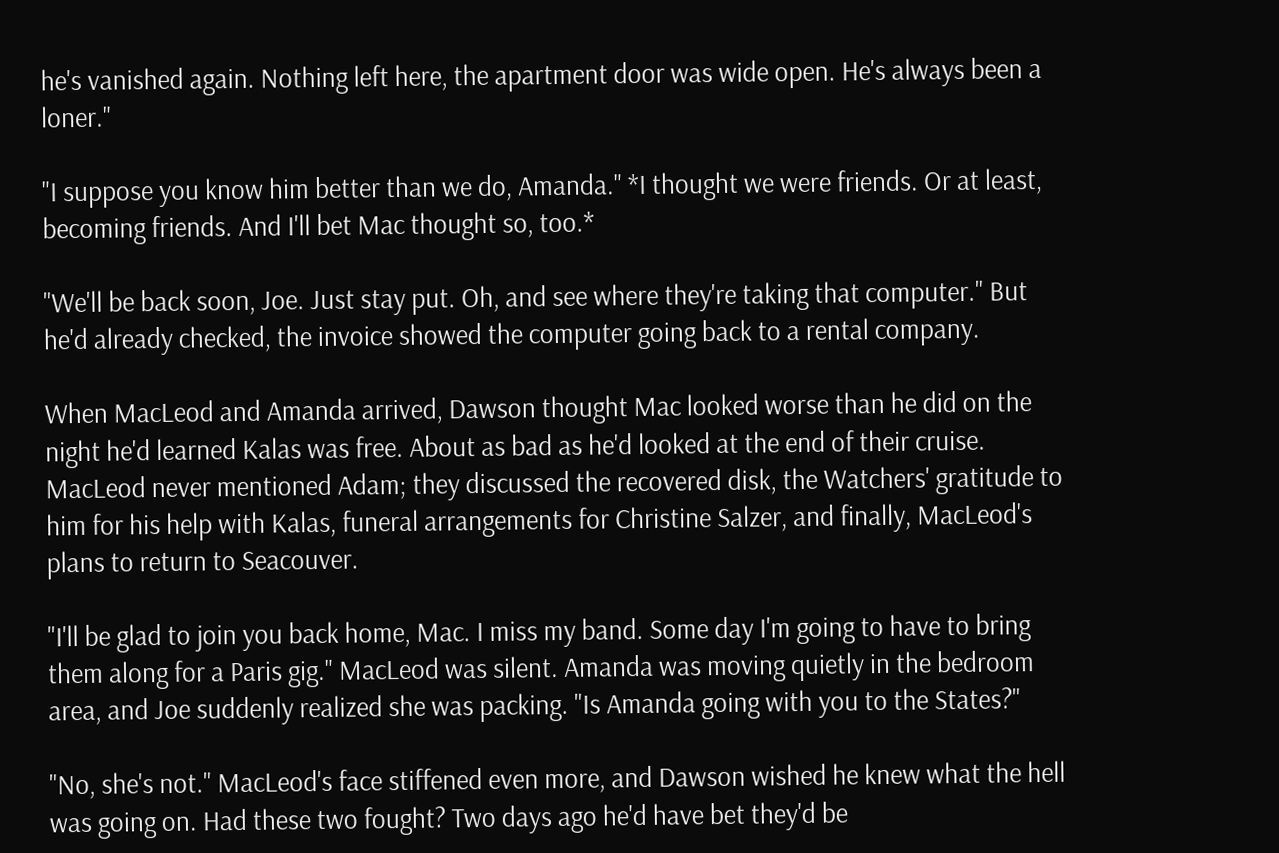he's vanished again. Nothing left here, the apartment door was wide open. He's always been a loner."

"I suppose you know him better than we do, Amanda." *I thought we were friends. Or at least, becoming friends. And I'll bet Mac thought so, too.*

"We'll be back soon, Joe. Just stay put. Oh, and see where they're taking that computer." But he'd already checked, the invoice showed the computer going back to a rental company.

When MacLeod and Amanda arrived, Dawson thought Mac looked worse than he did on the night he'd learned Kalas was free. About as bad as he'd looked at the end of their cruise. MacLeod never mentioned Adam; they discussed the recovered disk, the Watchers' gratitude to him for his help with Kalas, funeral arrangements for Christine Salzer, and finally, MacLeod's plans to return to Seacouver.

"I'll be glad to join you back home, Mac. I miss my band. Some day I'm going to have to bring them along for a Paris gig." MacLeod was silent. Amanda was moving quietly in the bedroom area, and Joe suddenly realized she was packing. "Is Amanda going with you to the States?"

"No, she's not." MacLeod's face stiffened even more, and Dawson wished he knew what the hell was going on. Had these two fought? Two days ago he'd have bet they'd be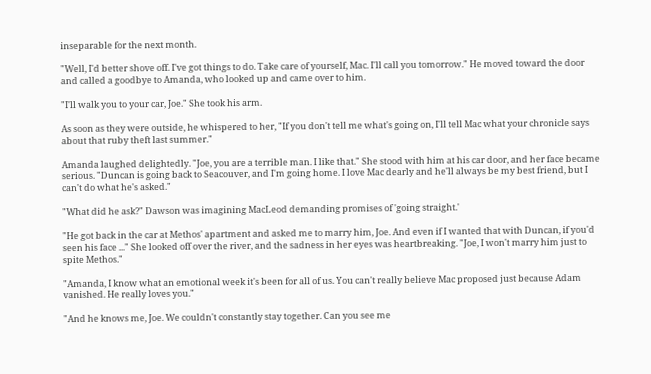inseparable for the next month.

"Well, I'd better shove off. I've got things to do. Take care of yourself, Mac. I'll call you tomorrow." He moved toward the door and called a goodbye to Amanda, who looked up and came over to him.

"I'll walk you to your car, Joe." She took his arm.

As soon as they were outside, he whispered to her, "If you don't tell me what's going on, I'll tell Mac what your chronicle says about that ruby theft last summer."

Amanda laughed delightedly. "Joe, you are a terrible man. I like that." She stood with him at his car door, and her face became serious. "Duncan is going back to Seacouver, and I'm going home. I love Mac dearly and he'll always be my best friend, but I can't do what he's asked."

"What did he ask?" Dawson was imagining MacLeod demanding promises of 'going straight.'

"He got back in the car at Methos' apartment and asked me to marry him, Joe. And even if I wanted that with Duncan, if you'd seen his face ..." She looked off over the river, and the sadness in her eyes was heartbreaking. "Joe, I won't marry him just to spite Methos."

"Amanda, I know what an emotional week it's been for all of us. You can't really believe Mac proposed just because Adam vanished. He really loves you."

"And he knows me, Joe. We couldn't constantly stay together. Can you see me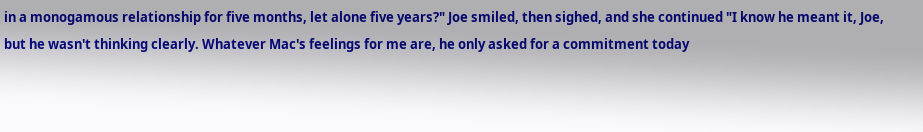in a monogamous relationship for five months, let alone five years?" Joe smiled, then sighed, and she continued "I know he meant it, Joe, but he wasn't thinking clearly. Whatever Mac's feelings for me are, he only asked for a commitment today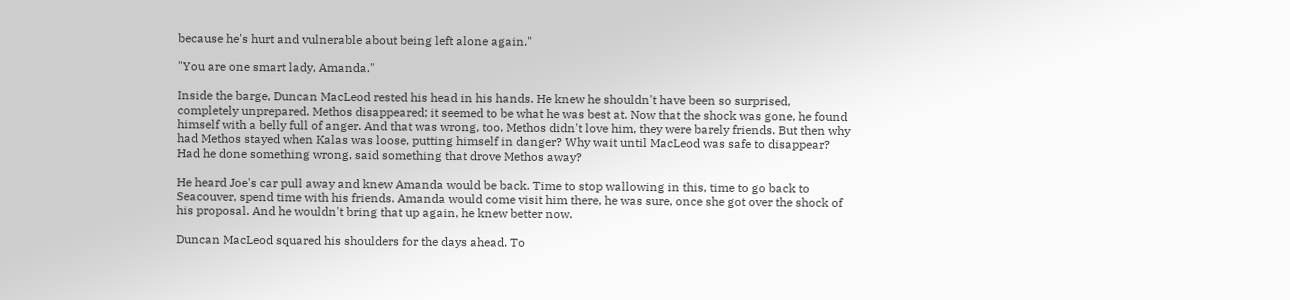because he's hurt and vulnerable about being left alone again."

"You are one smart lady, Amanda."

Inside the barge, Duncan MacLeod rested his head in his hands. He knew he shouldn't have been so surprised, completely unprepared. Methos disappeared; it seemed to be what he was best at. Now that the shock was gone, he found himself with a belly full of anger. And that was wrong, too. Methos didn't love him, they were barely friends. But then why had Methos stayed when Kalas was loose, putting himself in danger? Why wait until MacLeod was safe to disappear? Had he done something wrong, said something that drove Methos away?

He heard Joe's car pull away and knew Amanda would be back. Time to stop wallowing in this, time to go back to Seacouver, spend time with his friends. Amanda would come visit him there, he was sure, once she got over the shock of his proposal. And he wouldn't bring that up again, he knew better now.

Duncan MacLeod squared his shoulders for the days ahead. To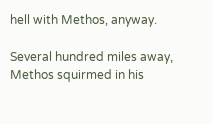hell with Methos, anyway.

Several hundred miles away, Methos squirmed in his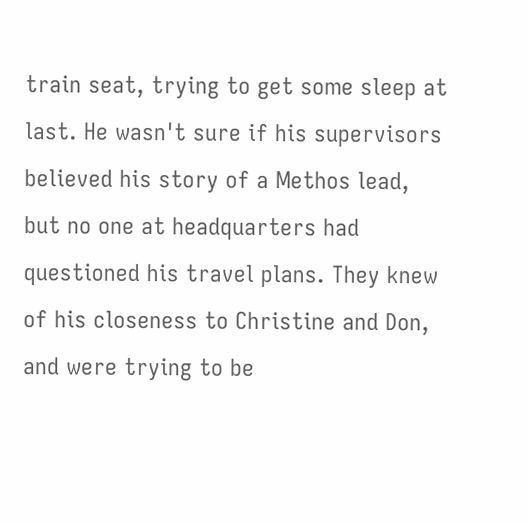train seat, trying to get some sleep at last. He wasn't sure if his supervisors believed his story of a Methos lead, but no one at headquarters had questioned his travel plans. They knew of his closeness to Christine and Don, and were trying to be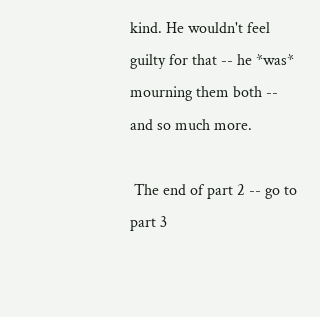kind. He wouldn't feel guilty for that -- he *was* mourning them both -- and so much more.

 The end of part 2 -- go to part 3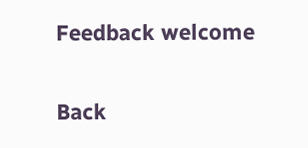Feedback welcome

Back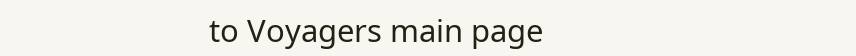to Voyagers main page